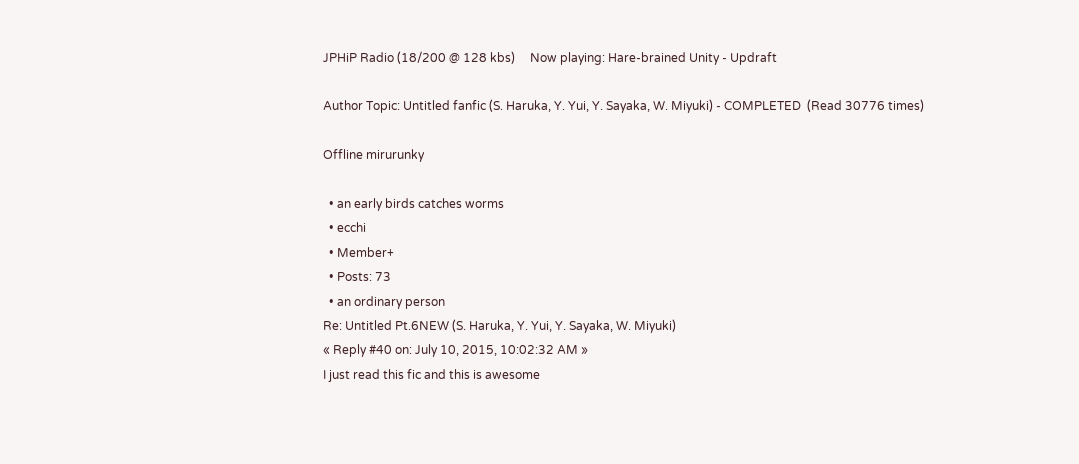JPHiP Radio (18/200 @ 128 kbs)     Now playing: Hare-brained Unity - Updraft

Author Topic: Untitled fanfic (S. Haruka, Y. Yui, Y. Sayaka, W. Miyuki) - COMPLETED  (Read 30776 times)

Offline mirurunky

  • an early birds catches worms
  • ecchi
  • Member+
  • Posts: 73
  • an ordinary person
Re: Untitled Pt.6NEW (S. Haruka, Y. Yui, Y. Sayaka, W. Miyuki)
« Reply #40 on: July 10, 2015, 10:02:32 AM »
I just read this fic and this is awesome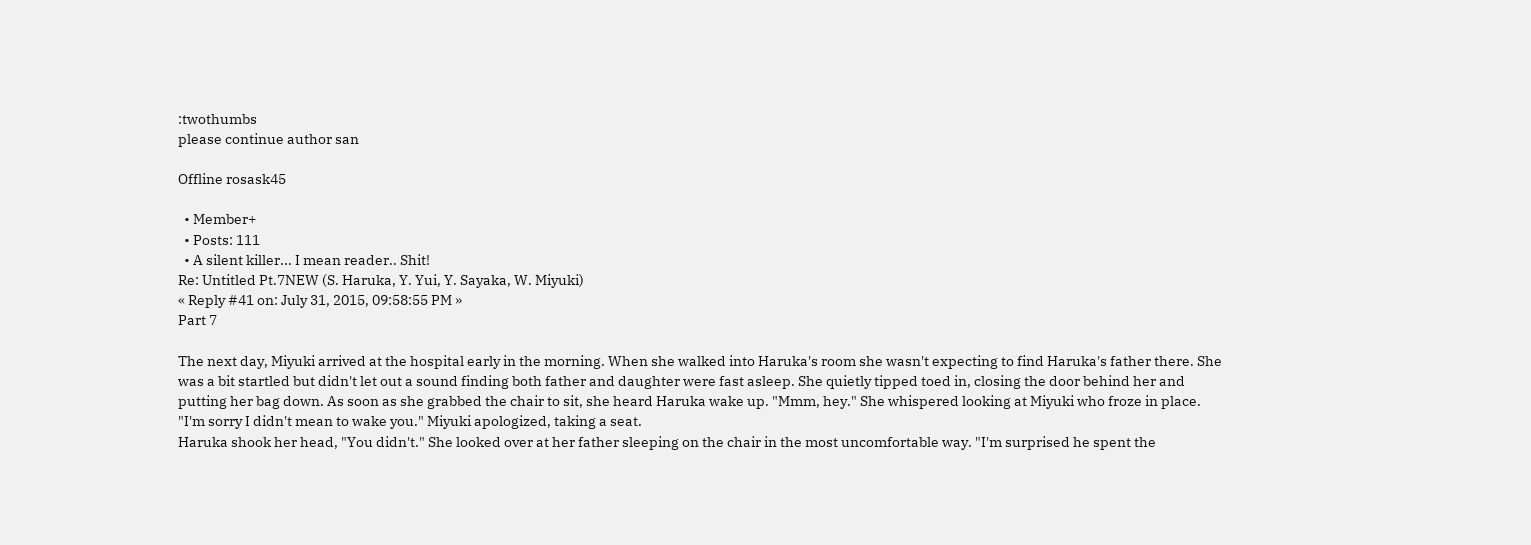:twothumbs
please continue author san

Offline rosask45

  • Member+
  • Posts: 111
  • A silent killer... I mean reader.. Shit!
Re: Untitled Pt.7NEW (S. Haruka, Y. Yui, Y. Sayaka, W. Miyuki)
« Reply #41 on: July 31, 2015, 09:58:55 PM »
Part 7

The next day, Miyuki arrived at the hospital early in the morning. When she walked into Haruka's room she wasn't expecting to find Haruka's father there. She was a bit startled but didn't let out a sound finding both father and daughter were fast asleep. She quietly tipped toed in, closing the door behind her and putting her bag down. As soon as she grabbed the chair to sit, she heard Haruka wake up. "Mmm, hey." She whispered looking at Miyuki who froze in place.
"I'm sorry I didn't mean to wake you." Miyuki apologized, taking a seat.
Haruka shook her head, "You didn't." She looked over at her father sleeping on the chair in the most uncomfortable way. "I'm surprised he spent the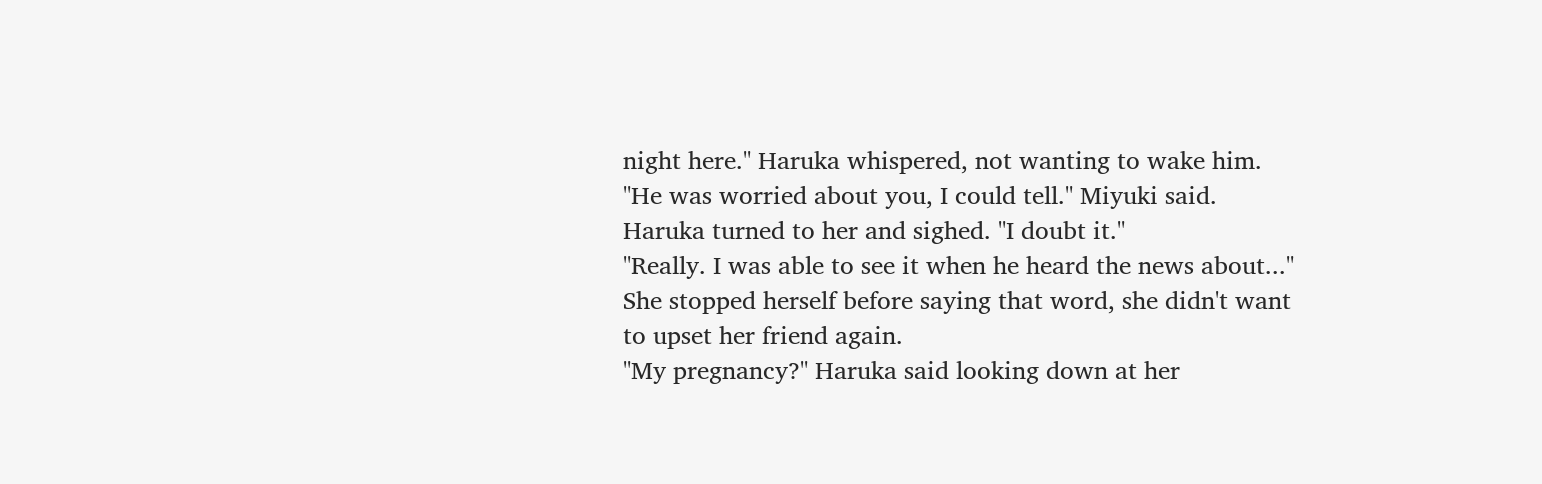night here." Haruka whispered, not wanting to wake him.
"He was worried about you, I could tell." Miyuki said.
Haruka turned to her and sighed. "I doubt it."
"Really. I was able to see it when he heard the news about..." She stopped herself before saying that word, she didn't want to upset her friend again.
"My pregnancy?" Haruka said looking down at her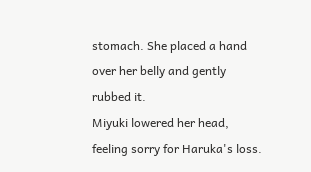stomach. She placed a hand over her belly and gently rubbed it.
Miyuki lowered her head, feeling sorry for Haruka's loss.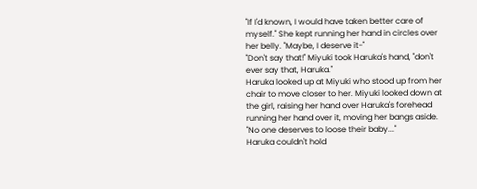"If I'd known, I would have taken better care of myself." She kept running her hand in circles over her belly. "Maybe, I deserve it-"
"Don't say that!" Miyuki took Haruka's hand, "don't ever say that, Haruka."
Haruka looked up at Miyuki who stood up from her chair to move closer to her. Miyuki looked down at the girl, raising her hand over Haruka's forehead running her hand over it, moving her bangs aside. "No one deserves to loose their baby..."
Haruka couldn't hold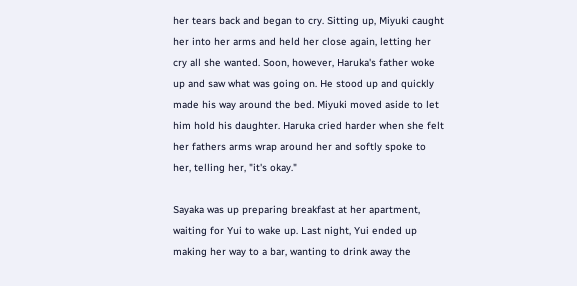her tears back and began to cry. Sitting up, Miyuki caught her into her arms and held her close again, letting her cry all she wanted. Soon, however, Haruka's father woke up and saw what was going on. He stood up and quickly made his way around the bed. Miyuki moved aside to let him hold his daughter. Haruka cried harder when she felt her fathers arms wrap around her and softly spoke to her, telling her, "it's okay."

Sayaka was up preparing breakfast at her apartment, waiting for Yui to wake up. Last night, Yui ended up making her way to a bar, wanting to drink away the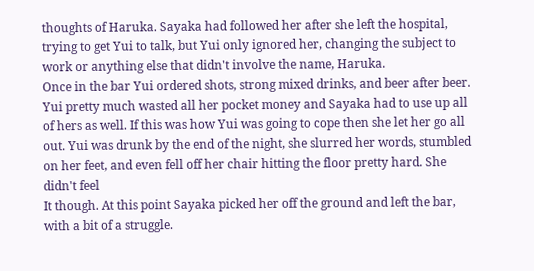thoughts of Haruka. Sayaka had followed her after she left the hospital, trying to get Yui to talk, but Yui only ignored her, changing the subject to work or anything else that didn't involve the name, Haruka.
Once in the bar Yui ordered shots, strong mixed drinks, and beer after beer. Yui pretty much wasted all her pocket money and Sayaka had to use up all of hers as well. If this was how Yui was going to cope then she let her go all out. Yui was drunk by the end of the night, she slurred her words, stumbled on her feet, and even fell off her chair hitting the floor pretty hard. She didn't feel
It though. At this point Sayaka picked her off the ground and left the bar, with a bit of a struggle.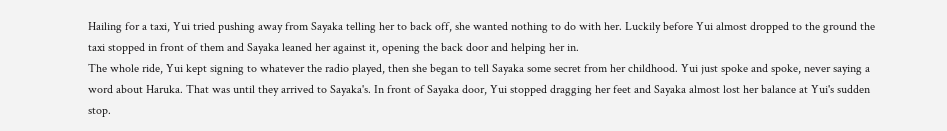Hailing for a taxi, Yui tried pushing away from Sayaka telling her to back off, she wanted nothing to do with her. Luckily before Yui almost dropped to the ground the taxi stopped in front of them and Sayaka leaned her against it, opening the back door and helping her in.
The whole ride, Yui kept signing to whatever the radio played, then she began to tell Sayaka some secret from her childhood. Yui just spoke and spoke, never saying a word about Haruka. That was until they arrived to Sayaka's. In front of Sayaka door, Yui stopped dragging her feet and Sayaka almost lost her balance at Yui's sudden stop.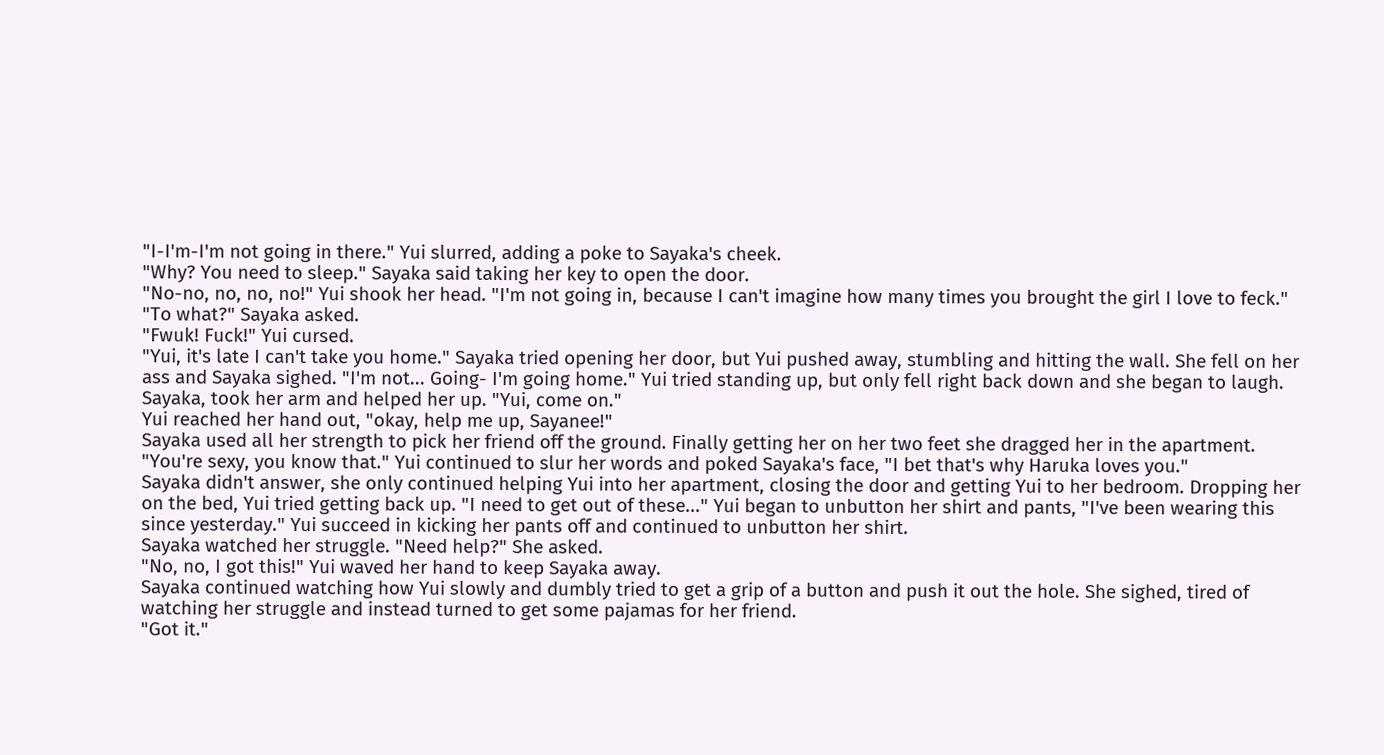"I-I'm-I'm not going in there." Yui slurred, adding a poke to Sayaka's cheek.
"Why? You need to sleep." Sayaka said taking her key to open the door.
"No-no, no, no, no!" Yui shook her head. "I'm not going in, because I can't imagine how many times you brought the girl I love to feck."
"To what?" Sayaka asked.
"Fwuk! Fuck!" Yui cursed.
"Yui, it's late I can't take you home." Sayaka tried opening her door, but Yui pushed away, stumbling and hitting the wall. She fell on her ass and Sayaka sighed. "I'm not... Going- I'm going home." Yui tried standing up, but only fell right back down and she began to laugh.
Sayaka, took her arm and helped her up. "Yui, come on."
Yui reached her hand out, "okay, help me up, Sayanee!"
Sayaka used all her strength to pick her friend off the ground. Finally getting her on her two feet she dragged her in the apartment.
"You're sexy, you know that." Yui continued to slur her words and poked Sayaka's face, "I bet that's why Haruka loves you."
Sayaka didn't answer, she only continued helping Yui into her apartment, closing the door and getting Yui to her bedroom. Dropping her on the bed, Yui tried getting back up. "I need to get out of these..." Yui began to unbutton her shirt and pants, "I've been wearing this since yesterday." Yui succeed in kicking her pants off and continued to unbutton her shirt.
Sayaka watched her struggle. "Need help?" She asked.
"No, no, I got this!" Yui waved her hand to keep Sayaka away.
Sayaka continued watching how Yui slowly and dumbly tried to get a grip of a button and push it out the hole. She sighed, tired of watching her struggle and instead turned to get some pajamas for her friend.
"Got it."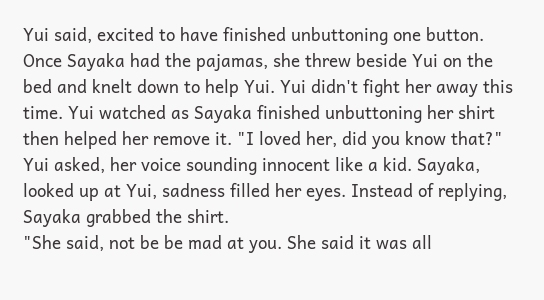Yui said, excited to have finished unbuttoning one button. Once Sayaka had the pajamas, she threw beside Yui on the bed and knelt down to help Yui. Yui didn't fight her away this time. Yui watched as Sayaka finished unbuttoning her shirt then helped her remove it. "I loved her, did you know that?" Yui asked, her voice sounding innocent like a kid. Sayaka, looked up at Yui, sadness filled her eyes. Instead of replying, Sayaka grabbed the shirt.
"She said, not be be mad at you. She said it was all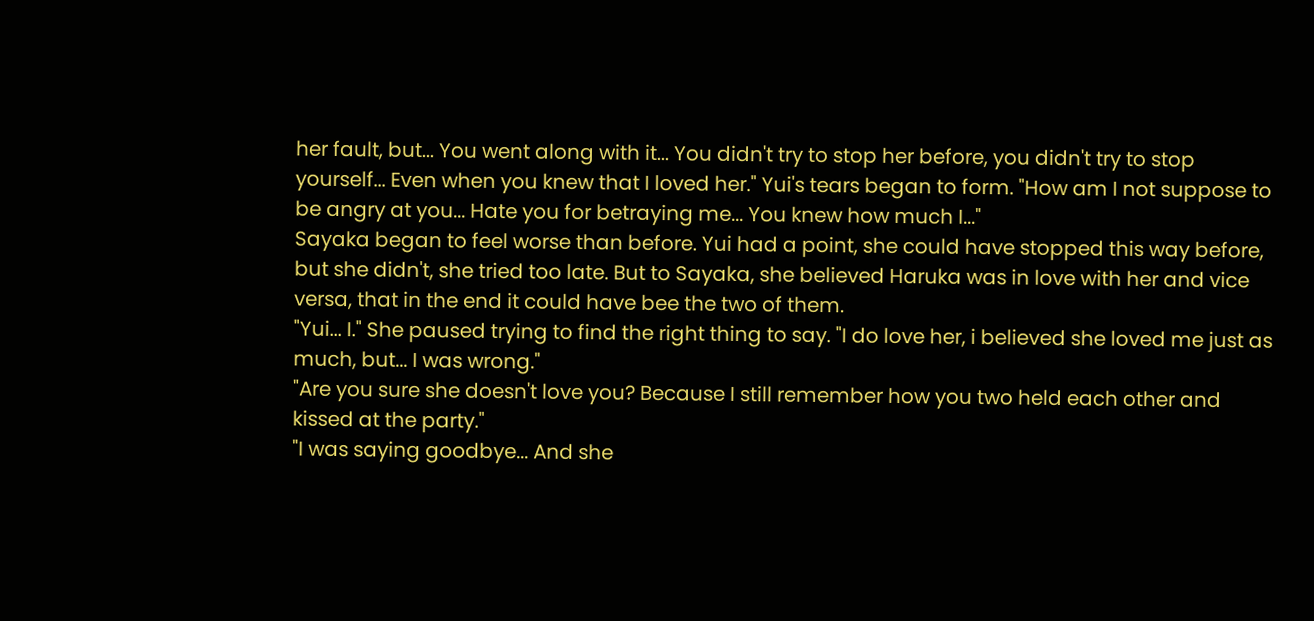her fault, but... You went along with it... You didn't try to stop her before, you didn't try to stop yourself... Even when you knew that I loved her." Yui's tears began to form. "How am I not suppose to be angry at you... Hate you for betraying me... You knew how much I..."
Sayaka began to feel worse than before. Yui had a point, she could have stopped this way before, but she didn't, she tried too late. But to Sayaka, she believed Haruka was in love with her and vice versa, that in the end it could have bee the two of them.
"Yui... I." She paused trying to find the right thing to say. "I do love her, i believed she loved me just as much, but... I was wrong."
"Are you sure she doesn't love you? Because I still remember how you two held each other and kissed at the party."
"I was saying goodbye... And she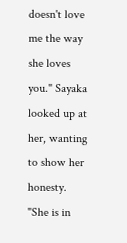doesn't love me the way she loves you." Sayaka looked up at her, wanting to show her honesty. "She is in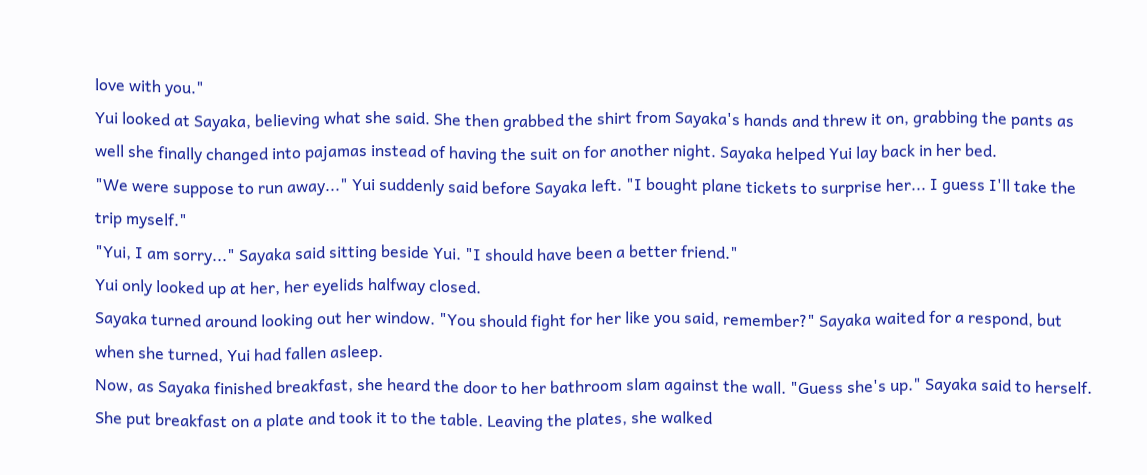love with you."
Yui looked at Sayaka, believing what she said. She then grabbed the shirt from Sayaka's hands and threw it on, grabbing the pants as well she finally changed into pajamas instead of having the suit on for another night. Sayaka helped Yui lay back in her bed.
"We were suppose to run away..." Yui suddenly said before Sayaka left. "I bought plane tickets to surprise her... I guess I'll take the trip myself."
"Yui, I am sorry..." Sayaka said sitting beside Yui. "I should have been a better friend."
Yui only looked up at her, her eyelids halfway closed.
Sayaka turned around looking out her window. "You should fight for her like you said, remember?" Sayaka waited for a respond, but when she turned, Yui had fallen asleep.
Now, as Sayaka finished breakfast, she heard the door to her bathroom slam against the wall. "Guess she's up." Sayaka said to herself. She put breakfast on a plate and took it to the table. Leaving the plates, she walked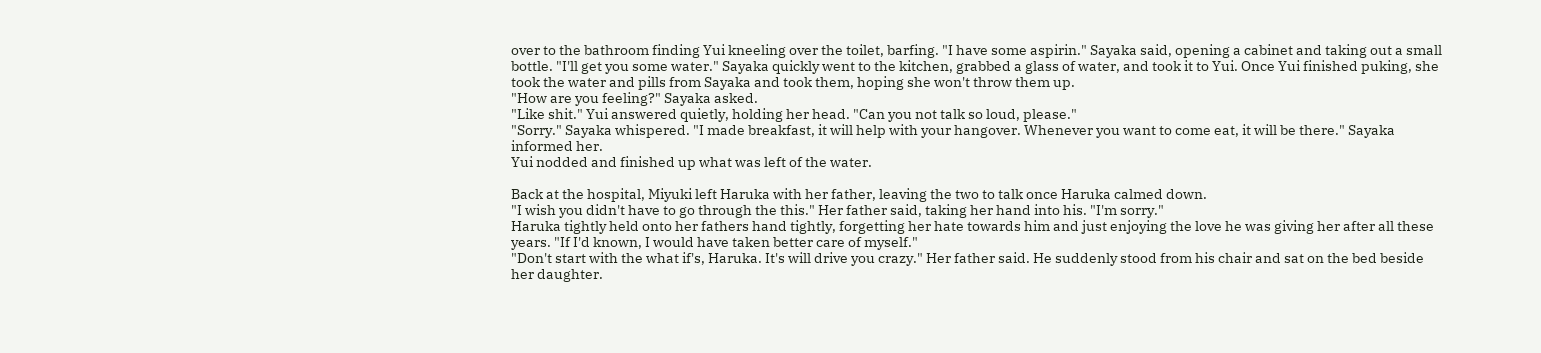over to the bathroom finding Yui kneeling over the toilet, barfing. "I have some aspirin." Sayaka said, opening a cabinet and taking out a small bottle. "I'll get you some water." Sayaka quickly went to the kitchen, grabbed a glass of water, and took it to Yui. Once Yui finished puking, she took the water and pills from Sayaka and took them, hoping she won't throw them up.
"How are you feeling?" Sayaka asked.
"Like shit." Yui answered quietly, holding her head. "Can you not talk so loud, please."
"Sorry." Sayaka whispered. "I made breakfast, it will help with your hangover. Whenever you want to come eat, it will be there." Sayaka informed her.
Yui nodded and finished up what was left of the water.

Back at the hospital, Miyuki left Haruka with her father, leaving the two to talk once Haruka calmed down.
"I wish you didn't have to go through the this." Her father said, taking her hand into his. "I'm sorry."
Haruka tightly held onto her fathers hand tightly, forgetting her hate towards him and just enjoying the love he was giving her after all these years. "If I'd known, I would have taken better care of myself."
"Don't start with the what if's, Haruka. It's will drive you crazy." Her father said. He suddenly stood from his chair and sat on the bed beside her daughter.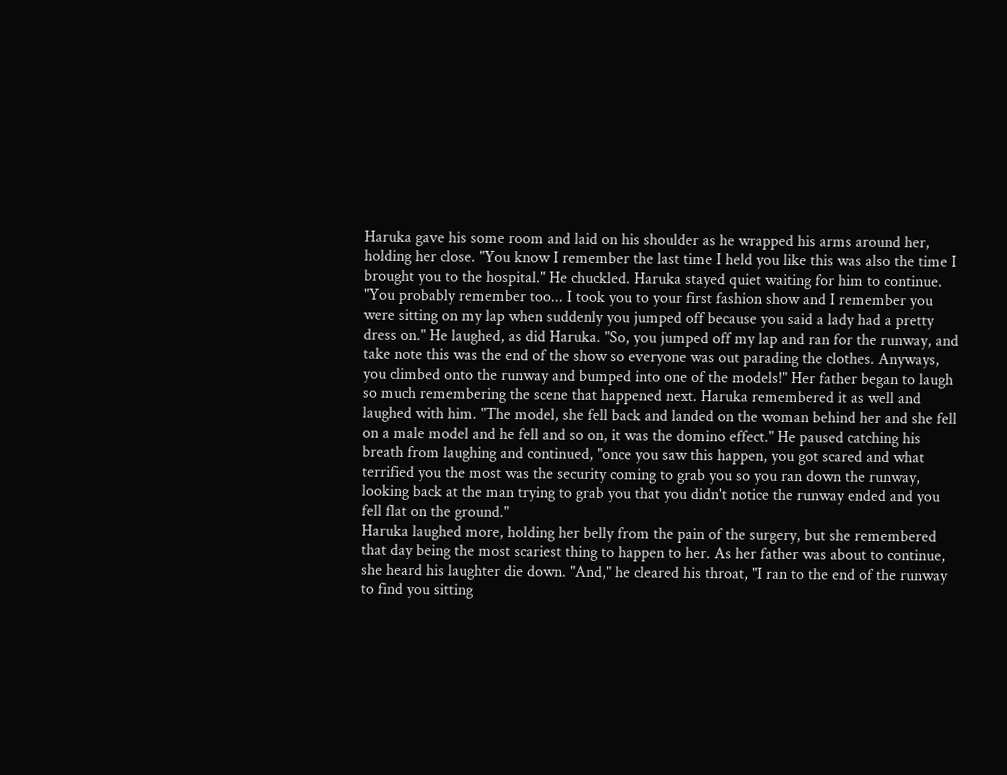Haruka gave his some room and laid on his shoulder as he wrapped his arms around her, holding her close. "You know I remember the last time I held you like this was also the time I brought you to the hospital." He chuckled. Haruka stayed quiet waiting for him to continue. "You probably remember too... I took you to your first fashion show and I remember you were sitting on my lap when suddenly you jumped off because you said a lady had a pretty dress on." He laughed, as did Haruka. "So, you jumped off my lap and ran for the runway, and take note this was the end of the show so everyone was out parading the clothes. Anyways, you climbed onto the runway and bumped into one of the models!" Her father began to laugh so much remembering the scene that happened next. Haruka remembered it as well and laughed with him. "The model, she fell back and landed on the woman behind her and she fell on a male model and he fell and so on, it was the domino effect." He paused catching his breath from laughing and continued, "once you saw this happen, you got scared and what terrified you the most was the security coming to grab you so you ran down the runway, looking back at the man trying to grab you that you didn't notice the runway ended and you fell flat on the ground."
Haruka laughed more, holding her belly from the pain of the surgery, but she remembered that day being the most scariest thing to happen to her. As her father was about to continue, she heard his laughter die down. "And," he cleared his throat, "I ran to the end of the runway to find you sitting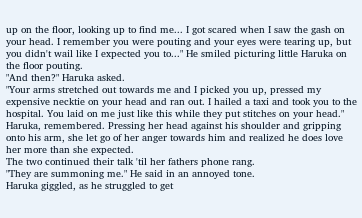up on the floor, looking up to find me... I got scared when I saw the gash on your head. I remember you were pouting and your eyes were tearing up, but you didn't wail like I expected you to..." He smiled picturing little Haruka on the floor pouting.
"And then?" Haruka asked.
"Your arms stretched out towards me and I picked you up, pressed my expensive necktie on your head and ran out. I hailed a taxi and took you to the hospital. You laid on me just like this while they put stitches on your head."
Haruka, remembered. Pressing her head against his shoulder and gripping onto his arm, she let go of her anger towards him and realized he does love her more than she expected.
The two continued their talk 'til her fathers phone rang.
"They are summoning me." He said in an annoyed tone.
Haruka giggled, as he struggled to get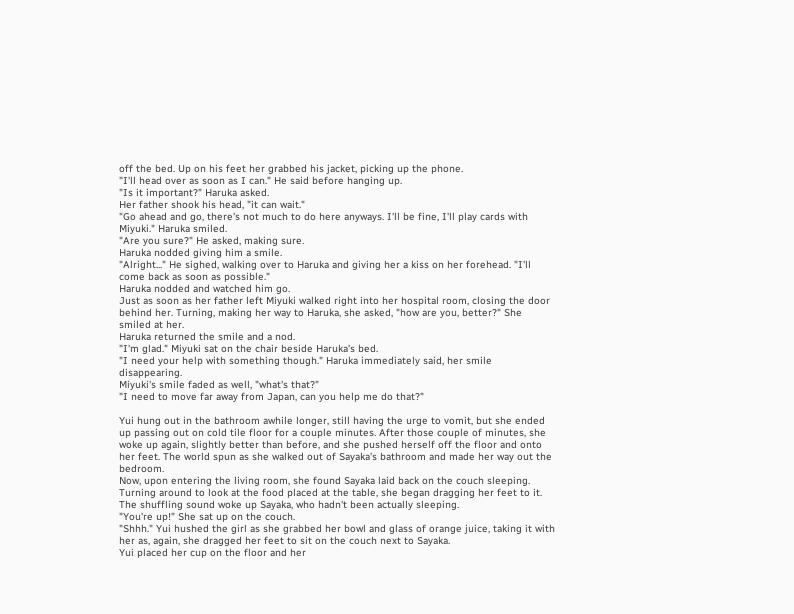off the bed. Up on his feet her grabbed his jacket, picking up the phone.
"I'll head over as soon as I can." He said before hanging up.
"Is it important?" Haruka asked.
Her father shook his head, "it can wait."
"Go ahead and go, there's not much to do here anyways. I'll be fine, I'll play cards with Miyuki." Haruka smiled.
"Are you sure?" He asked, making sure.
Haruka nodded giving him a smile.
"Alright..." He sighed, walking over to Haruka and giving her a kiss on her forehead. "I'll come back as soon as possible."
Haruka nodded and watched him go.
Just as soon as her father left Miyuki walked right into her hospital room, closing the door behind her. Turning, making her way to Haruka, she asked, "how are you, better?" She smiled at her.
Haruka returned the smile and a nod.
"I'm glad." Miyuki sat on the chair beside Haruka's bed.
"I need your help with something though." Haruka immediately said, her smile disappearing.
Miyuki's smile faded as well, "what's that?"
"I need to move far away from Japan, can you help me do that?"

Yui hung out in the bathroom awhile longer, still having the urge to vomit, but she ended up passing out on cold tile floor for a couple minutes. After those couple of minutes, she woke up again, slightly better than before, and she pushed herself off the floor and onto her feet. The world spun as she walked out of Sayaka's bathroom and made her way out the bedroom.
Now, upon entering the living room, she found Sayaka laid back on the couch sleeping. Turning around to look at the food placed at the table, she began dragging her feet to it. The shuffling sound woke up Sayaka, who hadn't been actually sleeping.
"You're up!" She sat up on the couch.
"Shhh." Yui hushed the girl as she grabbed her bowl and glass of orange juice, taking it with her as, again, she dragged her feet to sit on the couch next to Sayaka.
Yui placed her cup on the floor and her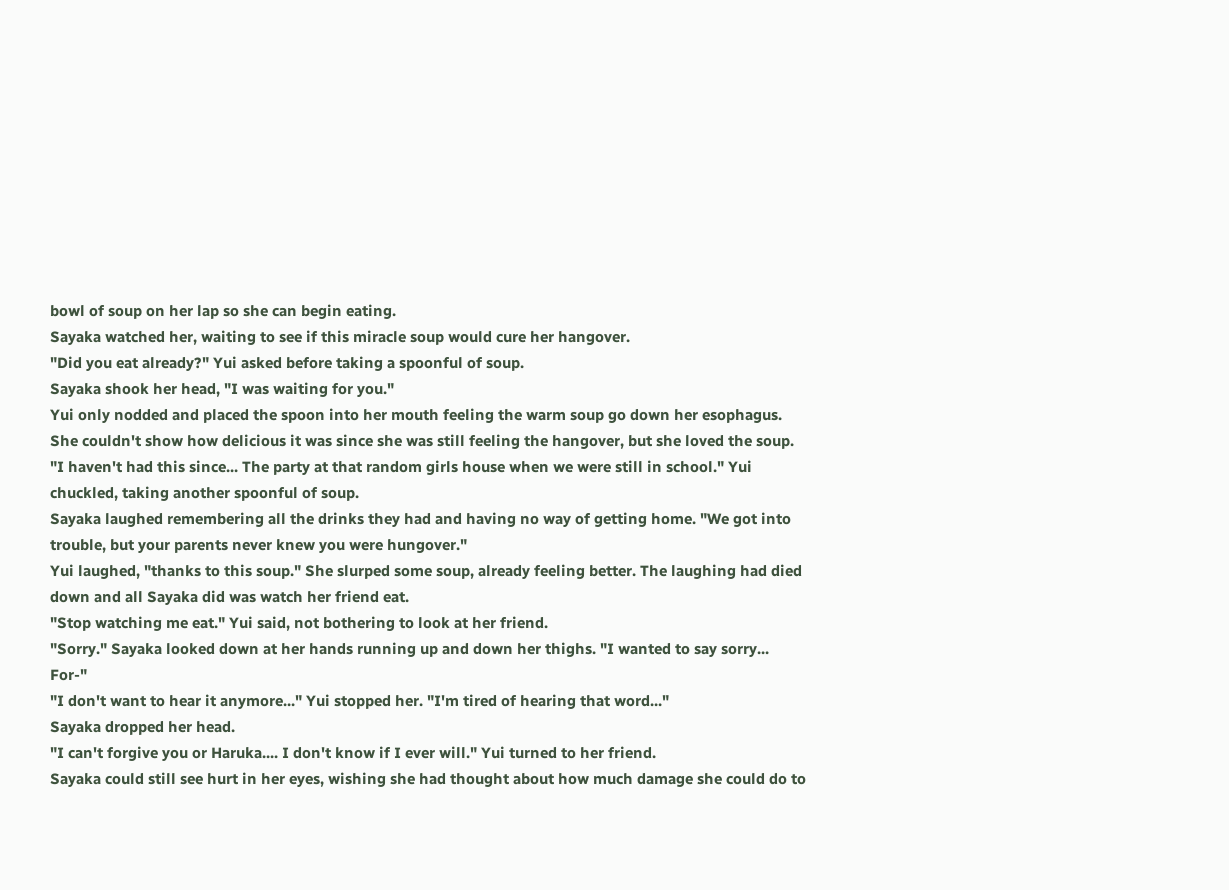bowl of soup on her lap so she can begin eating.
Sayaka watched her, waiting to see if this miracle soup would cure her hangover.
"Did you eat already?" Yui asked before taking a spoonful of soup.
Sayaka shook her head, "I was waiting for you."
Yui only nodded and placed the spoon into her mouth feeling the warm soup go down her esophagus. She couldn't show how delicious it was since she was still feeling the hangover, but she loved the soup. "I haven't had this since... The party at that random girls house when we were still in school." Yui chuckled, taking another spoonful of soup.
Sayaka laughed remembering all the drinks they had and having no way of getting home. "We got into trouble, but your parents never knew you were hungover."
Yui laughed, "thanks to this soup." She slurped some soup, already feeling better. The laughing had died down and all Sayaka did was watch her friend eat.
"Stop watching me eat." Yui said, not bothering to look at her friend.
"Sorry." Sayaka looked down at her hands running up and down her thighs. "I wanted to say sorry... For-"
"I don't want to hear it anymore..." Yui stopped her. "I'm tired of hearing that word..."
Sayaka dropped her head.
"I can't forgive you or Haruka.... I don't know if I ever will." Yui turned to her friend.
Sayaka could still see hurt in her eyes, wishing she had thought about how much damage she could do to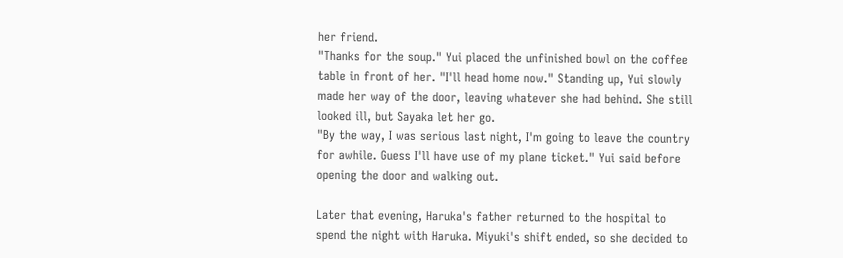her friend.
"Thanks for the soup." Yui placed the unfinished bowl on the coffee table in front of her. "I'll head home now." Standing up, Yui slowly made her way of the door, leaving whatever she had behind. She still looked ill, but Sayaka let her go.
"By the way, I was serious last night, I'm going to leave the country for awhile. Guess I'll have use of my plane ticket." Yui said before opening the door and walking out.

Later that evening, Haruka's father returned to the hospital to spend the night with Haruka. Miyuki's shift ended, so she decided to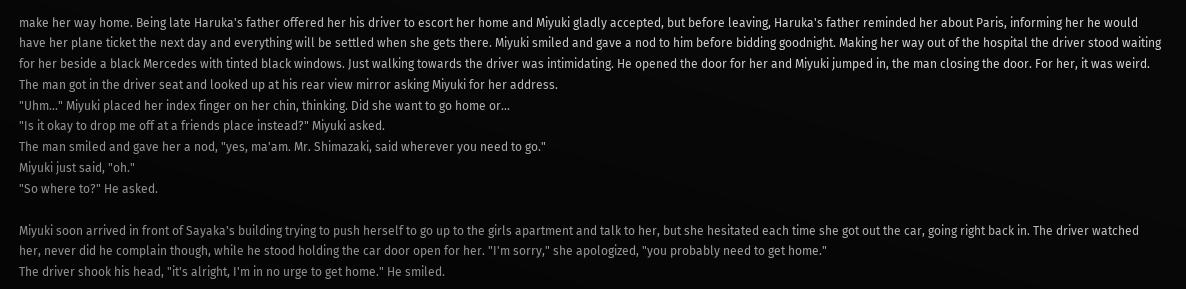make her way home. Being late Haruka's father offered her his driver to escort her home and Miyuki gladly accepted, but before leaving, Haruka's father reminded her about Paris, informing her he would have her plane ticket the next day and everything will be settled when she gets there. Miyuki smiled and gave a nod to him before bidding goodnight. Making her way out of the hospital the driver stood waiting for her beside a black Mercedes with tinted black windows. Just walking towards the driver was intimidating. He opened the door for her and Miyuki jumped in, the man closing the door. For her, it was weird. The man got in the driver seat and looked up at his rear view mirror asking Miyuki for her address.
"Uhm..." Miyuki placed her index finger on her chin, thinking. Did she want to go home or...
"Is it okay to drop me off at a friends place instead?" Miyuki asked.
The man smiled and gave her a nod, "yes, ma'am. Mr. Shimazaki, said wherever you need to go."
Miyuki just said, "oh."
"So where to?" He asked.

Miyuki soon arrived in front of Sayaka's building trying to push herself to go up to the girls apartment and talk to her, but she hesitated each time she got out the car, going right back in. The driver watched her, never did he complain though, while he stood holding the car door open for her. "I'm sorry," she apologized, "you probably need to get home."
The driver shook his head, "it's alright, I'm in no urge to get home." He smiled.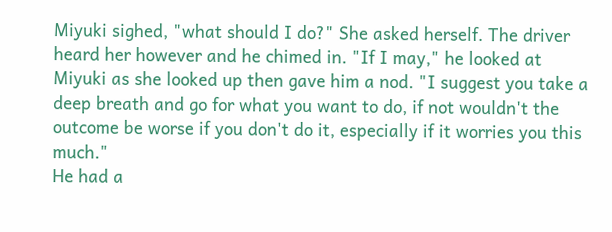Miyuki sighed, "what should I do?" She asked herself. The driver heard her however and he chimed in. "If I may," he looked at Miyuki as she looked up then gave him a nod. "I suggest you take a deep breath and go for what you want to do, if not wouldn't the outcome be worse if you don't do it, especially if it worries you this much."
He had a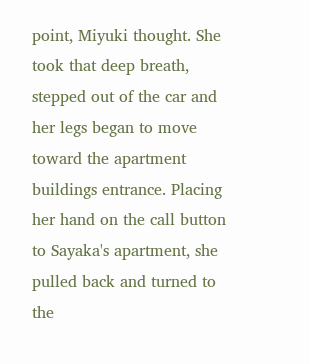point, Miyuki thought. She took that deep breath, stepped out of the car and her legs began to move toward the apartment buildings entrance. Placing her hand on the call button to Sayaka's apartment, she pulled back and turned to the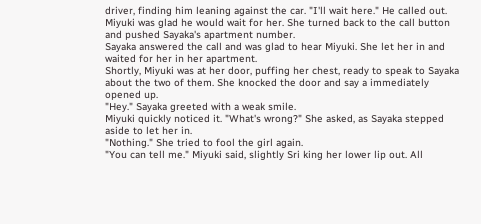driver, finding him leaning against the car. "I'll wait here." He called out.
Miyuki was glad he would wait for her. She turned back to the call button and pushed Sayaka's apartment number.
Sayaka answered the call and was glad to hear Miyuki. She let her in and waited for her in her apartment.
Shortly, Miyuki was at her door, puffing her chest, ready to speak to Sayaka about the two of them. She knocked the door and say a immediately opened up.
"Hey." Sayaka greeted with a weak smile.
Miyuki quickly noticed it. "What's wrong?" She asked, as Sayaka stepped aside to let her in.
"Nothing." She tried to fool the girl again.
"You can tell me." Miyuki said, slightly Sri king her lower lip out. All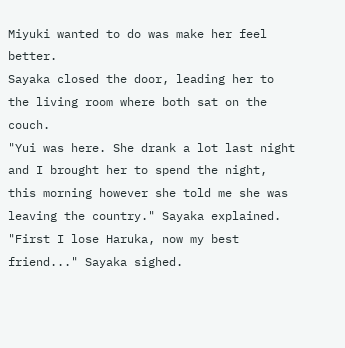Miyuki wanted to do was make her feel better.
Sayaka closed the door, leading her to the living room where both sat on the couch.
"Yui was here. She drank a lot last night and I brought her to spend the night, this morning however she told me she was leaving the country." Sayaka explained. "First I lose Haruka, now my best friend..." Sayaka sighed.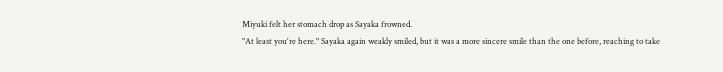Miyuki felt her stomach drop as Sayaka frowned.
"At least you're here." Sayaka again weakly smiled, but it was a more sincere smile than the one before, reaching to take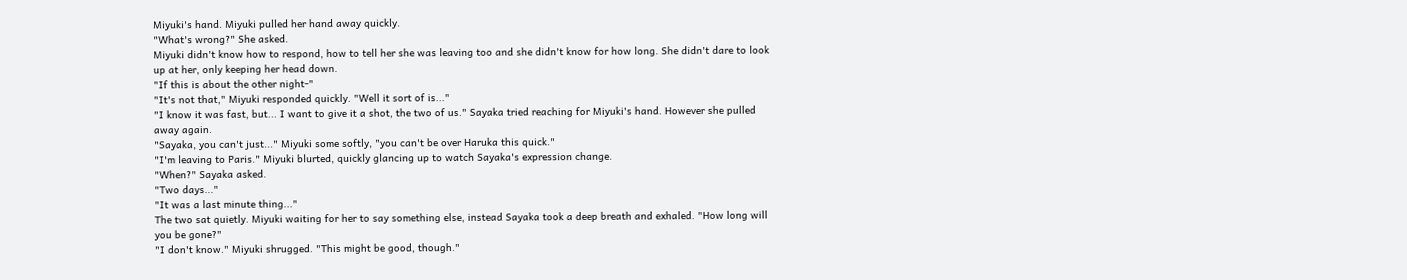Miyuki's hand. Miyuki pulled her hand away quickly.
"What's wrong?" She asked.
Miyuki didn't know how to respond, how to tell her she was leaving too and she didn't know for how long. She didn't dare to look up at her, only keeping her head down.
"If this is about the other night-"
"It's not that," Miyuki responded quickly. "Well it sort of is..."
"I know it was fast, but... I want to give it a shot, the two of us." Sayaka tried reaching for Miyuki's hand. However she pulled away again.
"Sayaka, you can't just..." Miyuki some softly, "you can't be over Haruka this quick."
"I'm leaving to Paris." Miyuki blurted, quickly glancing up to watch Sayaka's expression change.
"When?" Sayaka asked.
"Two days..."
"It was a last minute thing..."
The two sat quietly. Miyuki waiting for her to say something else, instead Sayaka took a deep breath and exhaled. "How long will you be gone?"
"I don't know." Miyuki shrugged. "This might be good, though."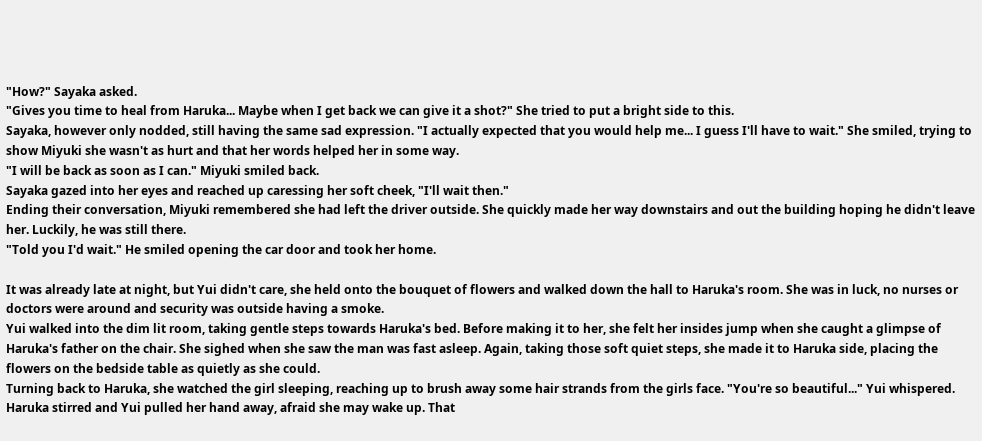"How?" Sayaka asked.
"Gives you time to heal from Haruka... Maybe when I get back we can give it a shot?" She tried to put a bright side to this.
Sayaka, however only nodded, still having the same sad expression. "I actually expected that you would help me... I guess I'll have to wait." She smiled, trying to show Miyuki she wasn't as hurt and that her words helped her in some way.
"I will be back as soon as I can." Miyuki smiled back.
Sayaka gazed into her eyes and reached up caressing her soft cheek, "I'll wait then."
Ending their conversation, Miyuki remembered she had left the driver outside. She quickly made her way downstairs and out the building hoping he didn't leave her. Luckily, he was still there.
"Told you I'd wait." He smiled opening the car door and took her home.

It was already late at night, but Yui didn't care, she held onto the bouquet of flowers and walked down the hall to Haruka's room. She was in luck, no nurses or doctors were around and security was outside having a smoke.
Yui walked into the dim lit room, taking gentle steps towards Haruka's bed. Before making it to her, she felt her insides jump when she caught a glimpse of Haruka's father on the chair. She sighed when she saw the man was fast asleep. Again, taking those soft quiet steps, she made it to Haruka side, placing the flowers on the bedside table as quietly as she could.
Turning back to Haruka, she watched the girl sleeping, reaching up to brush away some hair strands from the girls face. "You're so beautiful..." Yui whispered.
Haruka stirred and Yui pulled her hand away, afraid she may wake up. That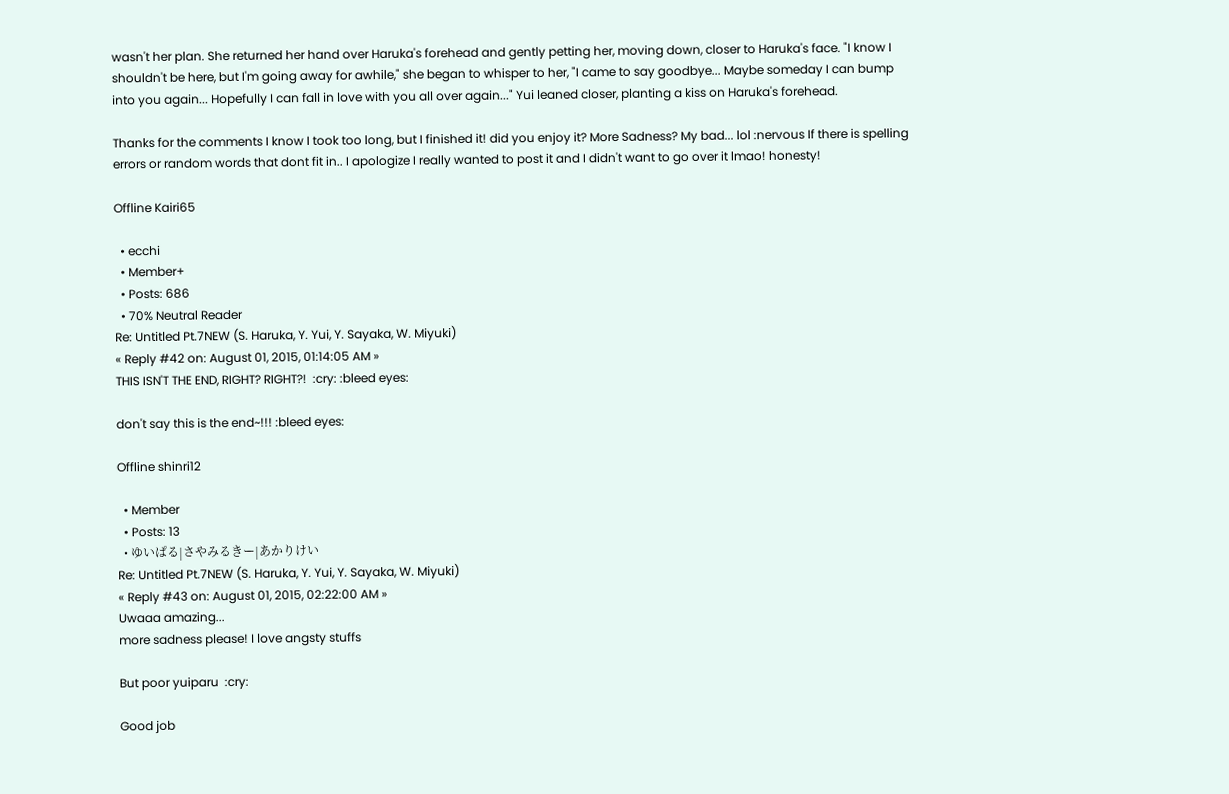wasn't her plan. She returned her hand over Haruka's forehead and gently petting her, moving down, closer to Haruka's face. "I know I shouldn't be here, but I'm going away for awhile," she began to whisper to her, "I came to say goodbye... Maybe someday I can bump into you again... Hopefully I can fall in love with you all over again..." Yui leaned closer, planting a kiss on Haruka's forehead.

Thanks for the comments I know I took too long, but I finished it! did you enjoy it? More Sadness? My bad... lol :nervous If there is spelling errors or random words that dont fit in.. I apologize I really wanted to post it and I didn't want to go over it lmao! honesty!

Offline Kairi65

  • ecchi
  • Member+
  • Posts: 686
  • 70% Neutral Reader
Re: Untitled Pt.7NEW (S. Haruka, Y. Yui, Y. Sayaka, W. Miyuki)
« Reply #42 on: August 01, 2015, 01:14:05 AM »
THIS ISN'T THE END, RIGHT? RIGHT?!  :cry: :bleed eyes:

don't say this is the end~!!! :bleed eyes:

Offline shinri12

  • Member
  • Posts: 13
  • ゆいぱる|さやみるきー|あかりけい
Re: Untitled Pt.7NEW (S. Haruka, Y. Yui, Y. Sayaka, W. Miyuki)
« Reply #43 on: August 01, 2015, 02:22:00 AM »
Uwaaa amazing...
more sadness please! I love angsty stuffs

But poor yuiparu  :cry:

Good job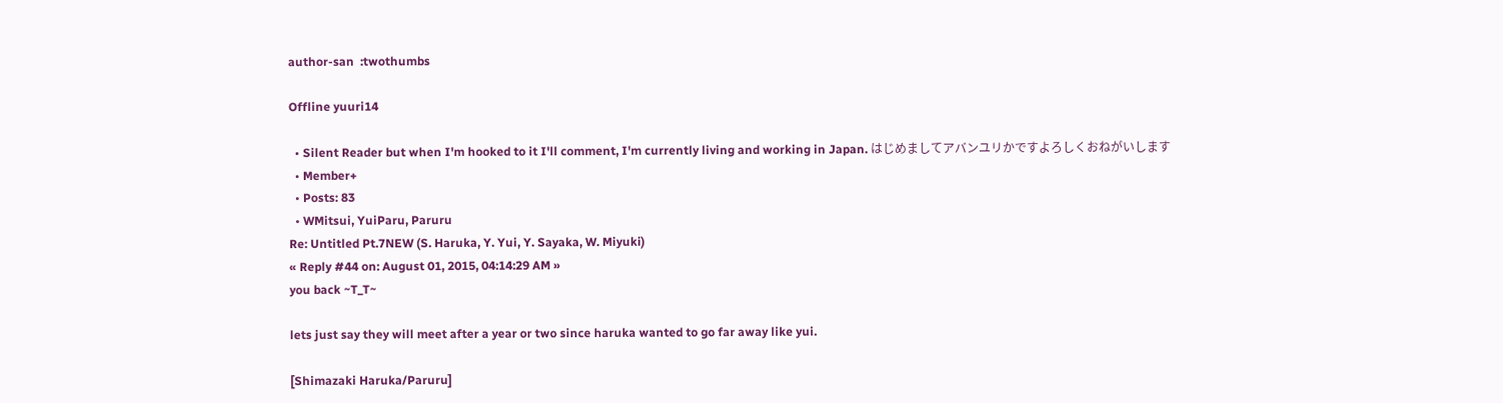author-san  :twothumbs

Offline yuuri14

  • Silent Reader but when I'm hooked to it I'll comment, I'm currently living and working in Japan. はじめましてアバンユリかですよろしくおねがいします
  • Member+
  • Posts: 83
  • WMitsui, YuiParu, Paruru
Re: Untitled Pt.7NEW (S. Haruka, Y. Yui, Y. Sayaka, W. Miyuki)
« Reply #44 on: August 01, 2015, 04:14:29 AM »
you back ~T_T~

lets just say they will meet after a year or two since haruka wanted to go far away like yui.

[Shimazaki Haruka/Paruru]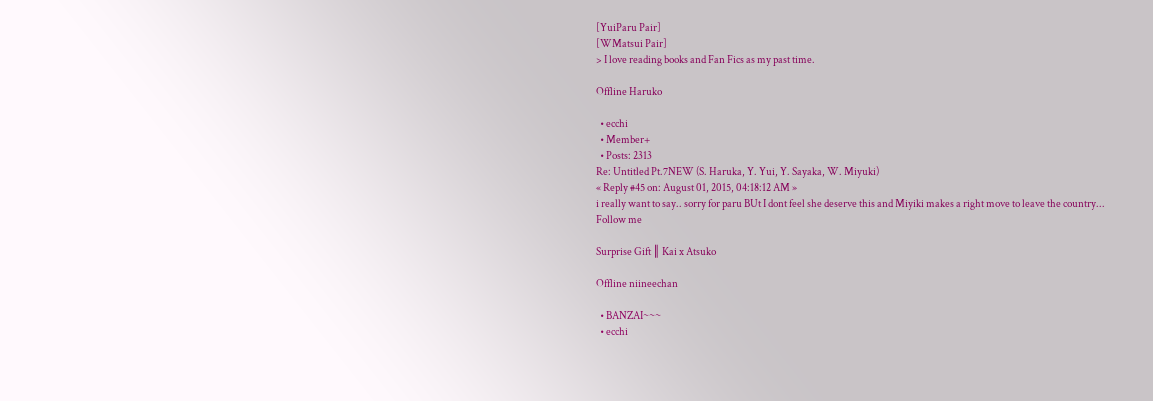[YuiParu Pair]
[WMatsui Pair]
> I love reading books and Fan Fics as my past time.

Offline Haruko

  • ecchi
  • Member+
  • Posts: 2313
Re: Untitled Pt.7NEW (S. Haruka, Y. Yui, Y. Sayaka, W. Miyuki)
« Reply #45 on: August 01, 2015, 04:18:12 AM »
i really want to say.. sorry for paru BUt I dont feel she deserve this and Miyiki makes a right move to leave the country...
Follow me

Surprise Gift ║ Kai x Atsuko

Offline niineechan

  • BANZAI~~~
  • ecchi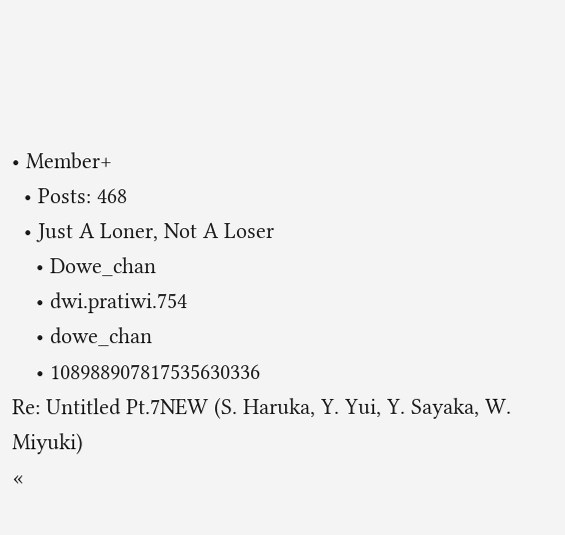• Member+
  • Posts: 468
  • Just A Loner, Not A Loser
    • Dowe_chan
    • dwi.pratiwi.754
    • dowe_chan
    • 108988907817535630336
Re: Untitled Pt.7NEW (S. Haruka, Y. Yui, Y. Sayaka, W. Miyuki)
«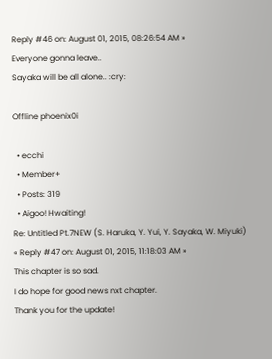Reply #46 on: August 01, 2015, 08:26:54 AM »
Everyone gonna leave..
Sayaka will be all alone.. :cry:

Offline phoenix0i

  • ecchi
  • Member+
  • Posts: 319
  • Aigoo! Hwaiting!
Re: Untitled Pt.7NEW (S. Haruka, Y. Yui, Y. Sayaka, W. Miyuki)
« Reply #47 on: August 01, 2015, 11:18:03 AM »
This chapter is so sad.
I do hope for good news nxt chapter.
Thank you for the update!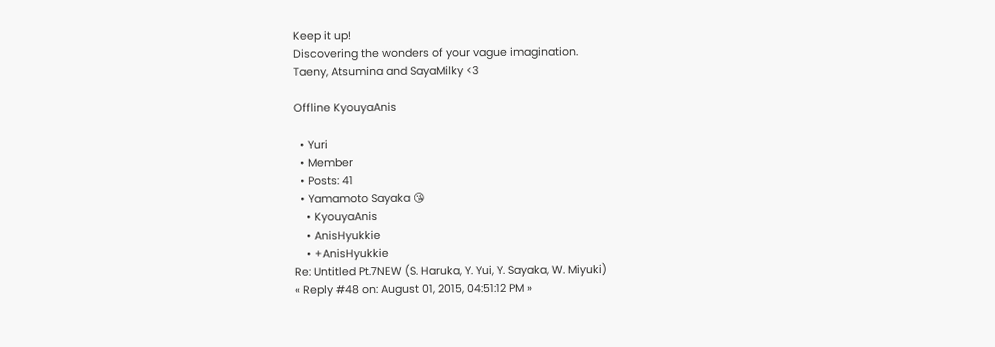Keep it up!
Discovering the wonders of your vague imagination.
Taeny, Atsumina and SayaMilky <3

Offline KyouyaAnis

  • Yuri
  • Member
  • Posts: 41
  • Yamamoto Sayaka 😘
    • KyouyaAnis
    • AnisHyukkie
    • +AnisHyukkie
Re: Untitled Pt.7NEW (S. Haruka, Y. Yui, Y. Sayaka, W. Miyuki)
« Reply #48 on: August 01, 2015, 04:51:12 PM »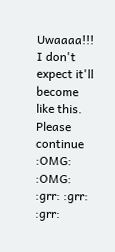Uwaaaa!!! I don't expect it'll become like this. Please continue  :OMG: :OMG: :grr: :grr: :grr: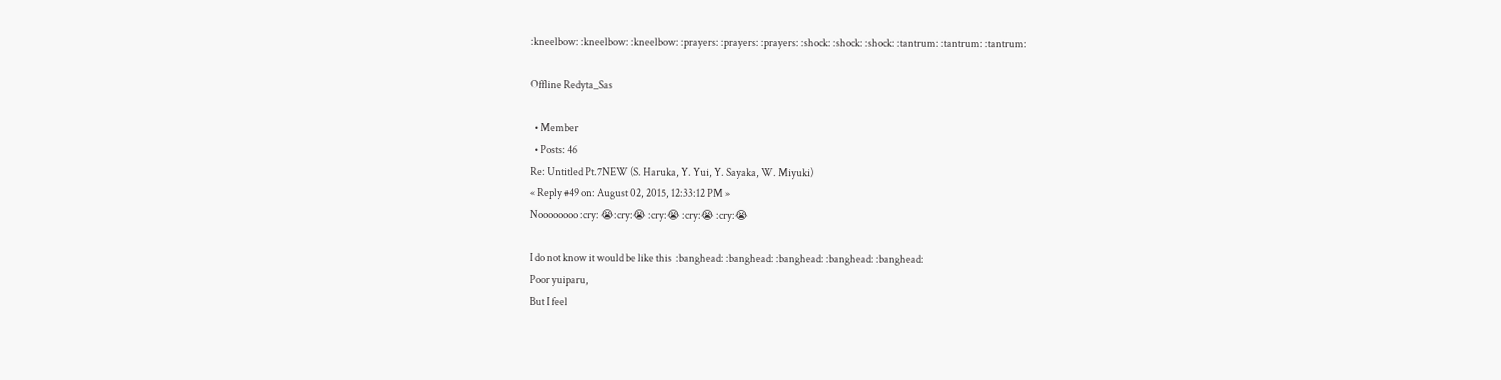:kneelbow: :kneelbow: :kneelbow: :prayers: :prayers: :prayers: :shock: :shock: :shock: :tantrum: :tantrum: :tantrum:

Offline Redyta_Sas

  • Member
  • Posts: 46
Re: Untitled Pt.7NEW (S. Haruka, Y. Yui, Y. Sayaka, W. Miyuki)
« Reply #49 on: August 02, 2015, 12:33:12 PM »
Noooooooo :cry: 😭:cry:😭 :cry:😭 :cry:😭 :cry:😭

I do not know it would be like this  :banghead: :banghead: :banghead: :banghead: :banghead:
Poor yuiparu,
But I feel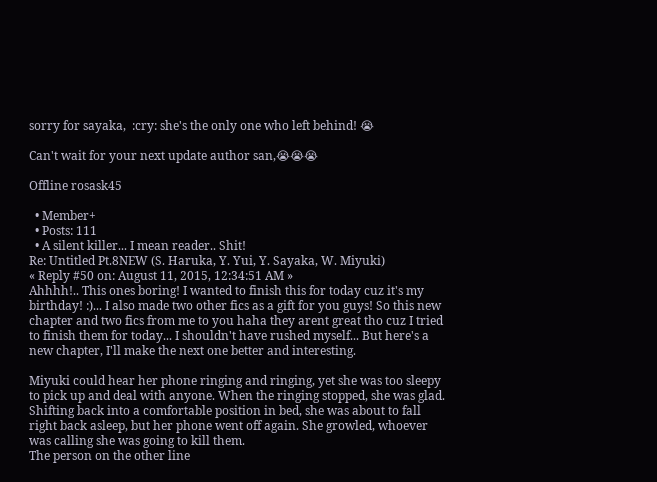sorry for sayaka,  :cry: she's the only one who left behind! 😭

Can't wait for your next update author san,😭😭😭

Offline rosask45

  • Member+
  • Posts: 111
  • A silent killer... I mean reader.. Shit!
Re: Untitled Pt.8NEW (S. Haruka, Y. Yui, Y. Sayaka, W. Miyuki)
« Reply #50 on: August 11, 2015, 12:34:51 AM »
Ahhhh!.. This ones boring! I wanted to finish this for today cuz it's my birthday! :)... I also made two other fics as a gift for you guys! So this new chapter and two fics from me to you haha they arent great tho cuz I tried to finish them for today... I shouldn't have rushed myself... But here's a new chapter, I'll make the next one better and interesting.

Miyuki could hear her phone ringing and ringing, yet she was too sleepy to pick up and deal with anyone. When the ringing stopped, she was glad. Shifting back into a comfortable position in bed, she was about to fall right back asleep, but her phone went off again. She growled, whoever was calling she was going to kill them.
The person on the other line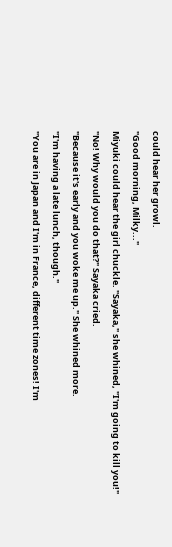could hear her growl.
"Good morning, Milky..."
Miyuki could hear the girl chuckle. "Sayaka," she whined, "I'm going to kill you!"
"No! Why would you do that?" Sayaka cried.
"Because it's early and you woke me up." She whined more.
"I'm having a late lunch, though."
"You are in Japan and I'm in France, different time zones! I'm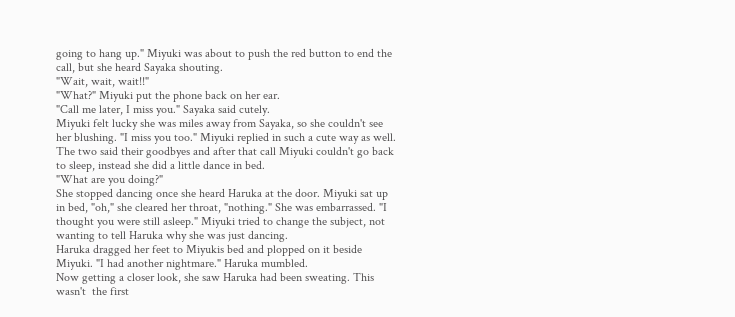going to hang up." Miyuki was about to push the red button to end the call, but she heard Sayaka shouting.
"Wait, wait, wait!!"
"What?" Miyuki put the phone back on her ear.
"Call me later, I miss you." Sayaka said cutely.
Miyuki felt lucky she was miles away from Sayaka, so she couldn't see her blushing. "I miss you too." Miyuki replied in such a cute way as well.
The two said their goodbyes and after that call Miyuki couldn't go back to sleep, instead she did a little dance in bed.
"What are you doing?"
She stopped dancing once she heard Haruka at the door. Miyuki sat up in bed, "oh," she cleared her throat, "nothing." She was embarrassed. "I thought you were still asleep." Miyuki tried to change the subject, not wanting to tell Haruka why she was just dancing.
Haruka dragged her feet to Miyukis bed and plopped on it beside Miyuki. "I had another nightmare." Haruka mumbled.
Now getting a closer look, she saw Haruka had been sweating. This wasn't  the first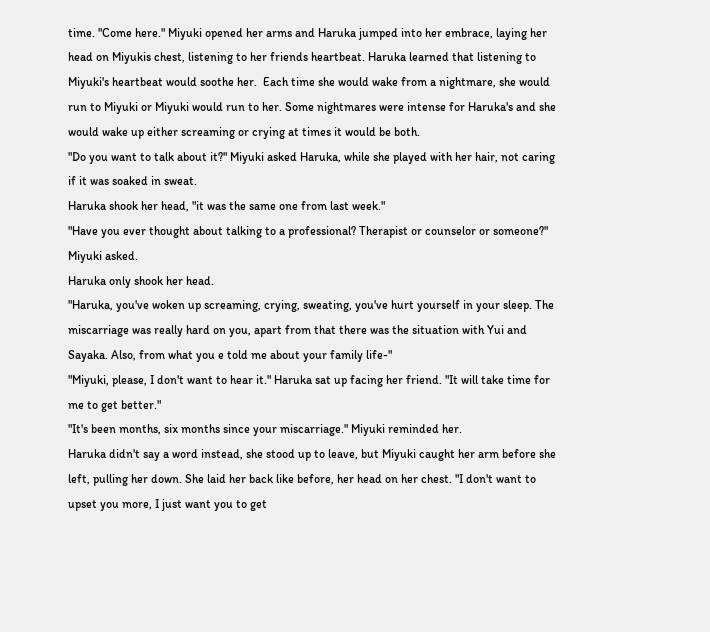time. "Come here." Miyuki opened her arms and Haruka jumped into her embrace, laying her head on Miyukis chest, listening to her friends heartbeat. Haruka learned that listening to Miyuki's heartbeat would soothe her.  Each time she would wake from a nightmare, she would run to Miyuki or Miyuki would run to her. Some nightmares were intense for Haruka's and she would wake up either screaming or crying at times it would be both.
"Do you want to talk about it?" Miyuki asked Haruka, while she played with her hair, not caring if it was soaked in sweat.
Haruka shook her head, "it was the same one from last week."
"Have you ever thought about talking to a professional? Therapist or counselor or someone?" Miyuki asked.
Haruka only shook her head.
"Haruka, you've woken up screaming, crying, sweating, you've hurt yourself in your sleep. The miscarriage was really hard on you, apart from that there was the situation with Yui and Sayaka. Also, from what you e told me about your family life-"
"Miyuki, please, I don't want to hear it." Haruka sat up facing her friend. "It will take time for me to get better."
"It's been months, six months since your miscarriage." Miyuki reminded her.
Haruka didn't say a word instead, she stood up to leave, but Miyuki caught her arm before she left, pulling her down. She laid her back like before, her head on her chest. "I don't want to upset you more, I just want you to get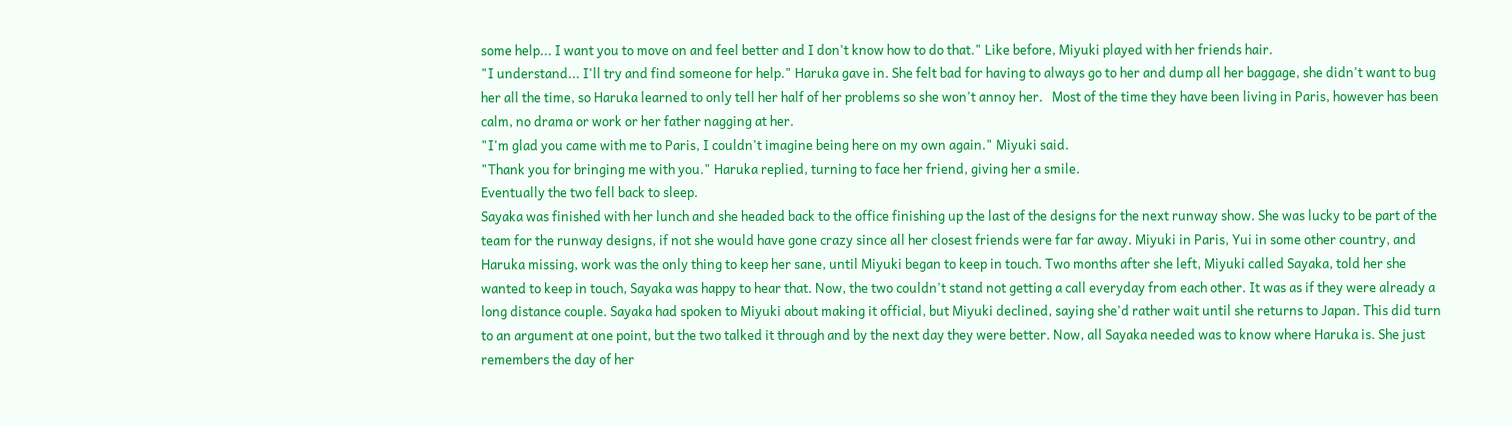some help... I want you to move on and feel better and I don't know how to do that." Like before, Miyuki played with her friends hair.
"I understand... I'll try and find someone for help." Haruka gave in. She felt bad for having to always go to her and dump all her baggage, she didn't want to bug her all the time, so Haruka learned to only tell her half of her problems so she won't annoy her.   Most of the time they have been living in Paris, however has been calm, no drama or work or her father nagging at her.
"I'm glad you came with me to Paris, I couldn't imagine being here on my own again." Miyuki said.
"Thank you for bringing me with you." Haruka replied, turning to face her friend, giving her a smile.
Eventually the two fell back to sleep.
Sayaka was finished with her lunch and she headed back to the office finishing up the last of the designs for the next runway show. She was lucky to be part of the team for the runway designs, if not she would have gone crazy since all her closest friends were far far away. Miyuki in Paris, Yui in some other country, and Haruka missing, work was the only thing to keep her sane, until Miyuki began to keep in touch. Two months after she left, Miyuki called Sayaka, told her she wanted to keep in touch, Sayaka was happy to hear that. Now, the two couldn't stand not getting a call everyday from each other. It was as if they were already a long distance couple. Sayaka had spoken to Miyuki about making it official, but Miyuki declined, saying she'd rather wait until she returns to Japan. This did turn to an argument at one point, but the two talked it through and by the next day they were better. Now, all Sayaka needed was to know where Haruka is. She just remembers the day of her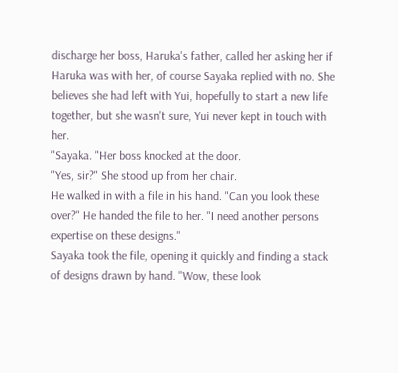discharge her boss, Haruka's father, called her asking her if Haruka was with her, of course Sayaka replied with no. She believes she had left with Yui, hopefully to start a new life together, but she wasn't sure, Yui never kept in touch with her.
"Sayaka. "Her boss knocked at the door.
"Yes, sir?" She stood up from her chair.
He walked in with a file in his hand. "Can you look these over?" He handed the file to her. "I need another persons expertise on these designs."
Sayaka took the file, opening it quickly and finding a stack of designs drawn by hand. "Wow, these look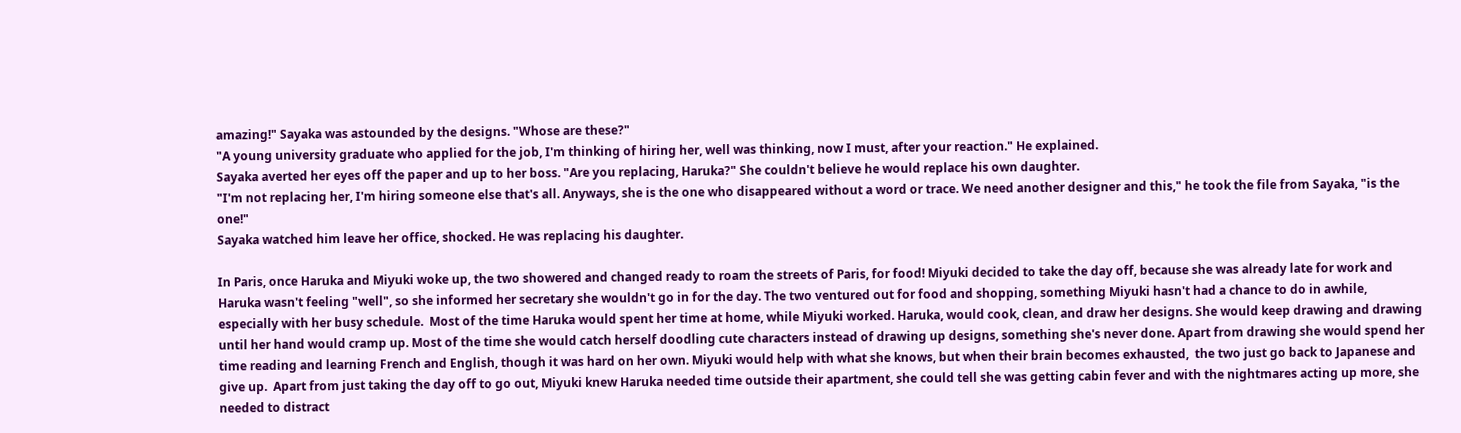amazing!" Sayaka was astounded by the designs. "Whose are these?"
"A young university graduate who applied for the job, I'm thinking of hiring her, well was thinking, now I must, after your reaction." He explained.
Sayaka averted her eyes off the paper and up to her boss. "Are you replacing, Haruka?" She couldn't believe he would replace his own daughter.
"I'm not replacing her, I'm hiring someone else that's all. Anyways, she is the one who disappeared without a word or trace. We need another designer and this," he took the file from Sayaka, "is the one!"
Sayaka watched him leave her office, shocked. He was replacing his daughter.

In Paris, once Haruka and Miyuki woke up, the two showered and changed ready to roam the streets of Paris, for food! Miyuki decided to take the day off, because she was already late for work and Haruka wasn't feeling "well", so she informed her secretary she wouldn't go in for the day. The two ventured out for food and shopping, something Miyuki hasn't had a chance to do in awhile, especially with her busy schedule.  Most of the time Haruka would spent her time at home, while Miyuki worked. Haruka, would cook, clean, and draw her designs. She would keep drawing and drawing until her hand would cramp up. Most of the time she would catch herself doodling cute characters instead of drawing up designs, something she's never done. Apart from drawing she would spend her time reading and learning French and English, though it was hard on her own. Miyuki would help with what she knows, but when their brain becomes exhausted,  the two just go back to Japanese and give up.  Apart from just taking the day off to go out, Miyuki knew Haruka needed time outside their apartment, she could tell she was getting cabin fever and with the nightmares acting up more, she needed to distract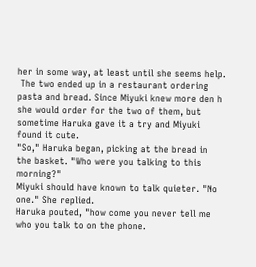her in some way, at least until she seems help.
 The two ended up in a restaurant ordering pasta and bread. Since Miyuki knew more den h she would order for the two of them, but sometime Haruka gave it a try and Miyuki found it cute.
"So," Haruka began, picking at the bread in the basket. "Who were you talking to this morning?"
Miyuki should have known to talk quieter. "No one." She replied.
Haruka pouted, "how come you never tell me who you talk to on the phone.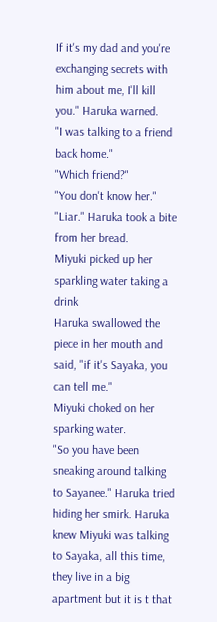If it's my dad and you're exchanging secrets with him about me, I'll kill you." Haruka warned.
"I was talking to a friend back home."
"Which friend?"
"You don't know her."
"Liar." Haruka took a bite from her bread.
Miyuki picked up her sparkling water taking a drink
Haruka swallowed the piece in her mouth and said, "if it's Sayaka, you can tell me."
Miyuki choked on her sparking water.
"So you have been sneaking around talking to Sayanee." Haruka tried hiding her smirk. Haruka knew Miyuki was talking to Sayaka, all this time, they live in a big apartment but it is t that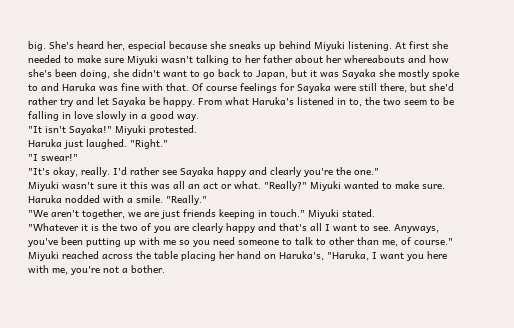big. She's heard her, especial because she sneaks up behind Miyuki listening. At first she needed to make sure Miyuki wasn't talking to her father about her whereabouts and how she's been doing, she didn't want to go back to Japan, but it was Sayaka she mostly spoke to and Haruka was fine with that. Of course feelings for Sayaka were still there, but she'd rather try and let Sayaka be happy. From what Haruka's listened in to, the two seem to be falling in love slowly in a good way.
"It isn't Sayaka!" Miyuki protested.
Haruka just laughed. "Right."
"I swear!"
"It's okay, really. I'd rather see Sayaka happy and clearly you're the one."
Miyuki wasn't sure it this was all an act or what. "Really?" Miyuki wanted to make sure.
Haruka nodded with a smile. "Really."
"We aren't together, we are just friends keeping in touch." Miyuki stated.
"Whatever it is the two of you are clearly happy and that's all I want to see. Anyways, you've been putting up with me so you need someone to talk to other than me, of course."
Miyuki reached across the table placing her hand on Haruka's, "Haruka, I want you here with me, you're not a bother.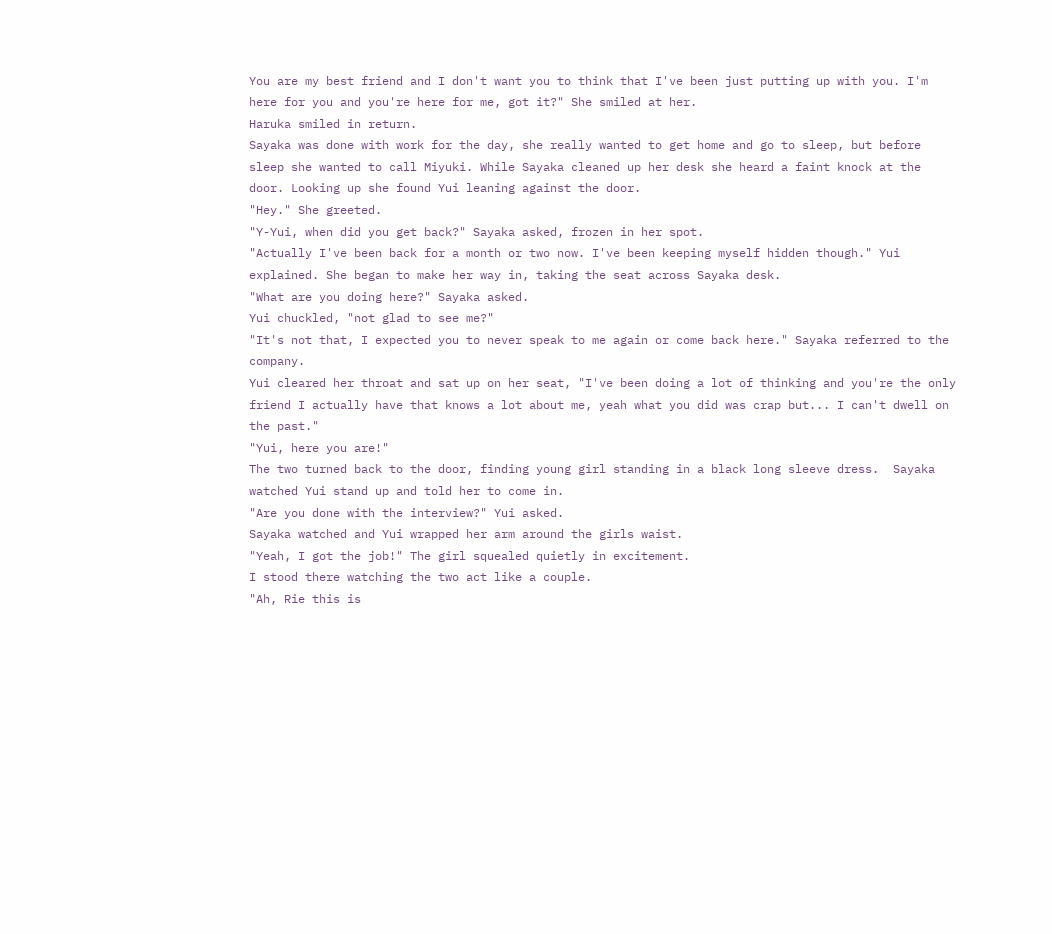You are my best friend and I don't want you to think that I've been just putting up with you. I'm here for you and you're here for me, got it?" She smiled at her.
Haruka smiled in return.
Sayaka was done with work for the day, she really wanted to get home and go to sleep, but before sleep she wanted to call Miyuki. While Sayaka cleaned up her desk she heard a faint knock at the door. Looking up she found Yui leaning against the door.
"Hey." She greeted.
"Y-Yui, when did you get back?" Sayaka asked, frozen in her spot.
"Actually I've been back for a month or two now. I've been keeping myself hidden though." Yui explained. She began to make her way in, taking the seat across Sayaka desk.
"What are you doing here?" Sayaka asked.
Yui chuckled, "not glad to see me?"
"It's not that, I expected you to never speak to me again or come back here." Sayaka referred to the company.
Yui cleared her throat and sat up on her seat, "I've been doing a lot of thinking and you're the only friend I actually have that knows a lot about me, yeah what you did was crap but... I can't dwell on the past."
"Yui, here you are!"
The two turned back to the door, finding young girl standing in a black long sleeve dress.  Sayaka watched Yui stand up and told her to come in.
"Are you done with the interview?" Yui asked.
Sayaka watched and Yui wrapped her arm around the girls waist.
"Yeah, I got the job!" The girl squealed quietly in excitement.
I stood there watching the two act like a couple.
"Ah, Rie this is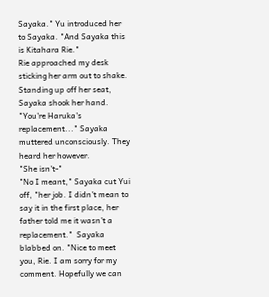Sayaka." Yu introduced her to Sayaka. "And Sayaka this is Kitahara Rie."
Rie approached my desk sticking her arm out to shake. Standing up off her seat, Sayaka shook her hand. "You're Haruka's replacement..." Sayaka muttered unconsciously. They heard her however.
"She isn't-"
"No I meant," Sayaka cut Yui off, "her job. I didn't mean to say it in the first place, her father told me it wasn't a replacement."  Sayaka blabbed on. "Nice to meet you, Rie. I am sorry for my comment. Hopefully we can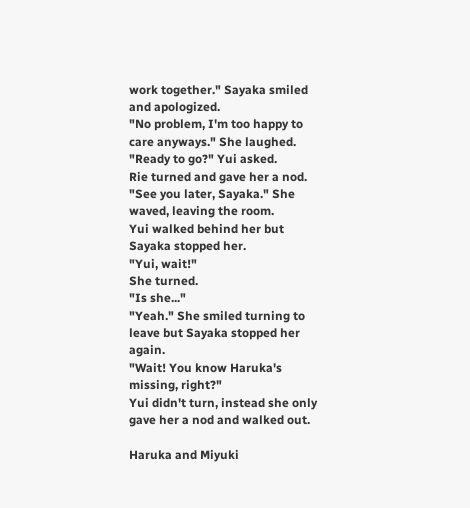work together." Sayaka smiled and apologized.
"No problem, I'm too happy to care anyways." She laughed.
"Ready to go?" Yui asked.
Rie turned and gave her a nod.
"See you later, Sayaka." She waved, leaving the room.
Yui walked behind her but Sayaka stopped her.
"Yui, wait!"
She turned.
"Is she..."
"Yeah." She smiled turning to leave but Sayaka stopped her again.
"Wait! You know Haruka's missing, right?"
Yui didn't turn, instead she only gave her a nod and walked out.

Haruka and Miyuki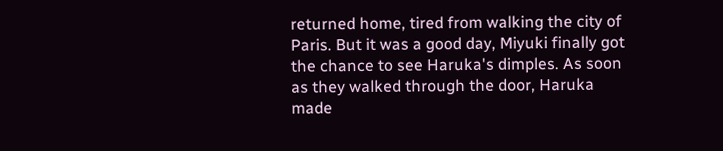returned home, tired from walking the city of Paris. But it was a good day, Miyuki finally got the chance to see Haruka's dimples. As soon as they walked through the door, Haruka made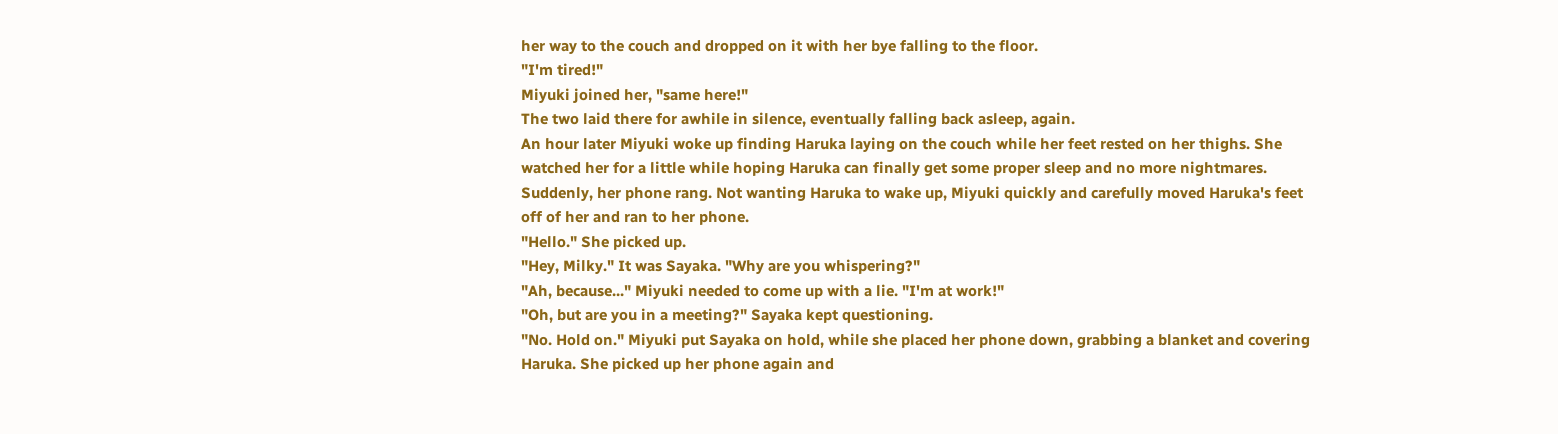her way to the couch and dropped on it with her bye falling to the floor.
"I'm tired!"
Miyuki joined her, "same here!"
The two laid there for awhile in silence, eventually falling back asleep, again.
An hour later Miyuki woke up finding Haruka laying on the couch while her feet rested on her thighs. She watched her for a little while hoping Haruka can finally get some proper sleep and no more nightmares. Suddenly, her phone rang. Not wanting Haruka to wake up, Miyuki quickly and carefully moved Haruka's feet off of her and ran to her phone.
"Hello." She picked up.
"Hey, Milky." It was Sayaka. "Why are you whispering?"
"Ah, because..." Miyuki needed to come up with a lie. "I'm at work!"
"Oh, but are you in a meeting?" Sayaka kept questioning.
"No. Hold on." Miyuki put Sayaka on hold, while she placed her phone down, grabbing a blanket and covering Haruka. She picked up her phone again and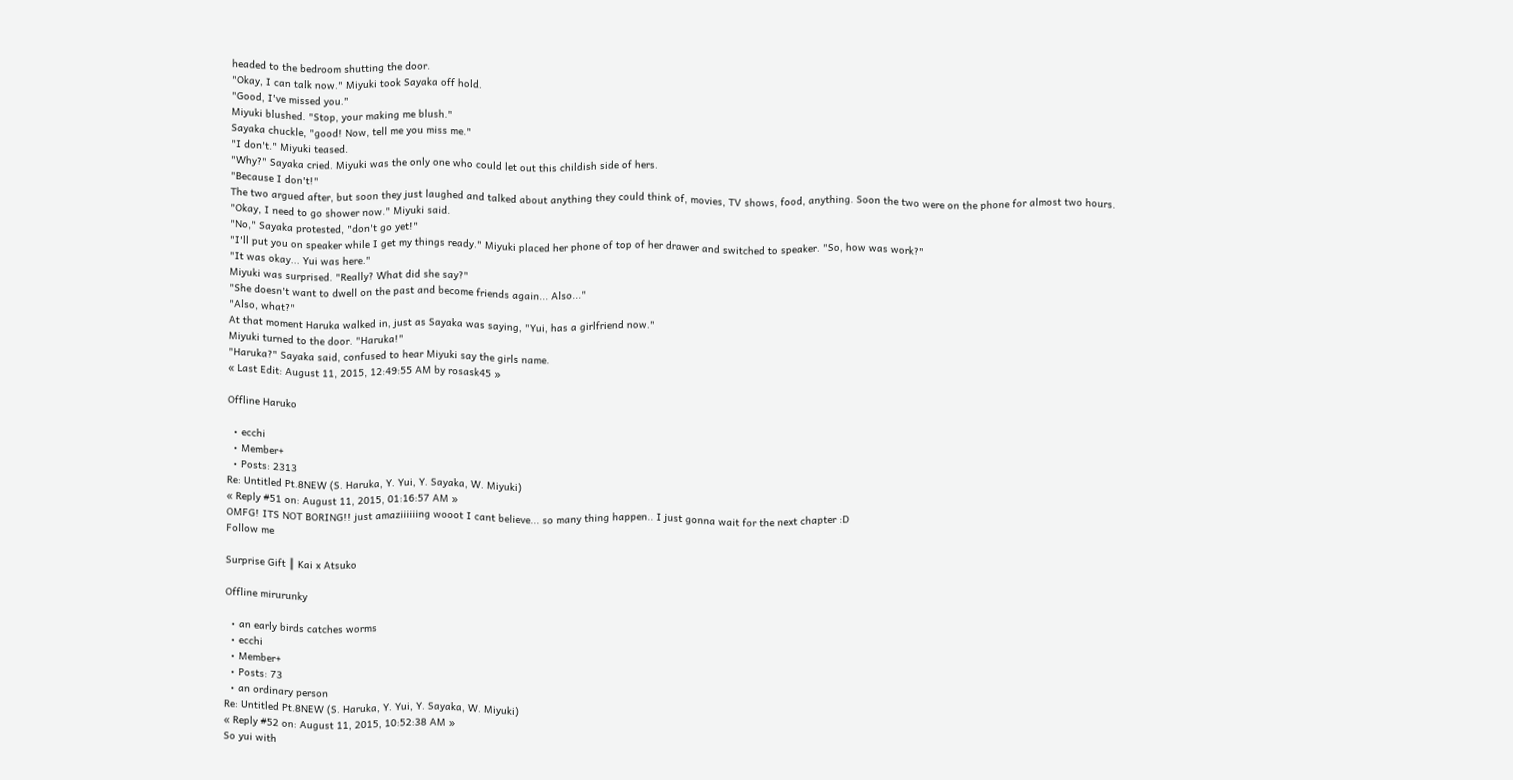headed to the bedroom shutting the door.
"Okay, I can talk now." Miyuki took Sayaka off hold.
"Good, I've missed you."
Miyuki blushed. "Stop, your making me blush."
Sayaka chuckle, "good! Now, tell me you miss me."
"I don't." Miyuki teased.
"Why?" Sayaka cried. Miyuki was the only one who could let out this childish side of hers.
"Because I don't!"
The two argued after, but soon they just laughed and talked about anything they could think of, movies, TV shows, food, anything. Soon the two were on the phone for almost two hours.
"Okay, I need to go shower now." Miyuki said.
"No," Sayaka protested, "don't go yet!"
"I'll put you on speaker while I get my things ready." Miyuki placed her phone of top of her drawer and switched to speaker. "So, how was work?"
"It was okay... Yui was here."
Miyuki was surprised. "Really? What did she say?"
"She doesn't want to dwell on the past and become friends again... Also..."
"Also, what?"
At that moment Haruka walked in, just as Sayaka was saying, "Yui, has a girlfriend now."
Miyuki turned to the door. "Haruka!"
"Haruka?" Sayaka said, confused to hear Miyuki say the girls name.
« Last Edit: August 11, 2015, 12:49:55 AM by rosask45 »

Offline Haruko

  • ecchi
  • Member+
  • Posts: 2313
Re: Untitled Pt.8NEW (S. Haruka, Y. Yui, Y. Sayaka, W. Miyuki)
« Reply #51 on: August 11, 2015, 01:16:57 AM »
OMFG! ITS NOT BORING!! just amaziiiiiing wooot I cant believe... so many thing happen.. I just gonna wait for the next chapter :D
Follow me

Surprise Gift ║ Kai x Atsuko

Offline mirurunky

  • an early birds catches worms
  • ecchi
  • Member+
  • Posts: 73
  • an ordinary person
Re: Untitled Pt.8NEW (S. Haruka, Y. Yui, Y. Sayaka, W. Miyuki)
« Reply #52 on: August 11, 2015, 10:52:38 AM »
So yui with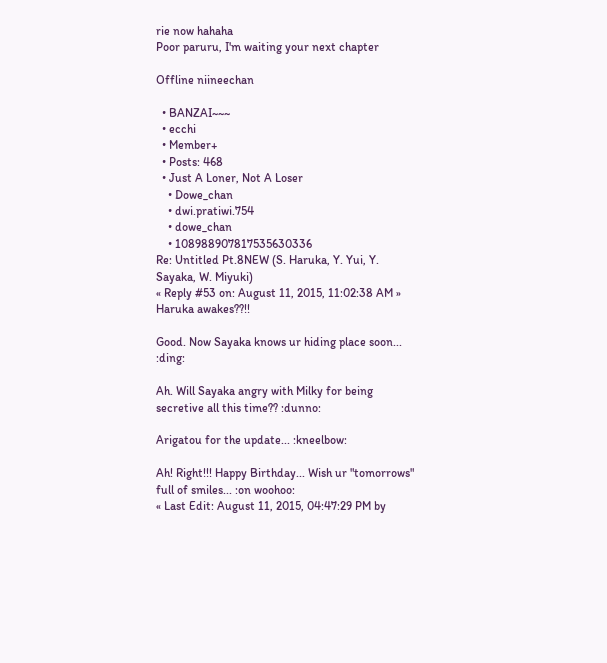rie now hahaha
Poor paruru, I'm waiting your next chapter

Offline niineechan

  • BANZAI~~~
  • ecchi
  • Member+
  • Posts: 468
  • Just A Loner, Not A Loser
    • Dowe_chan
    • dwi.pratiwi.754
    • dowe_chan
    • 108988907817535630336
Re: Untitled Pt.8NEW (S. Haruka, Y. Yui, Y. Sayaka, W. Miyuki)
« Reply #53 on: August 11, 2015, 11:02:38 AM »
Haruka awakes??!!

Good. Now Sayaka knows ur hiding place soon... :ding:

Ah. Will Sayaka angry with Milky for being secretive all this time?? :dunno:

Arigatou for the update... :kneelbow:

Ah! Right!!! Happy Birthday... Wish ur "tomorrows" full of smiles... :on woohoo:
« Last Edit: August 11, 2015, 04:47:29 PM by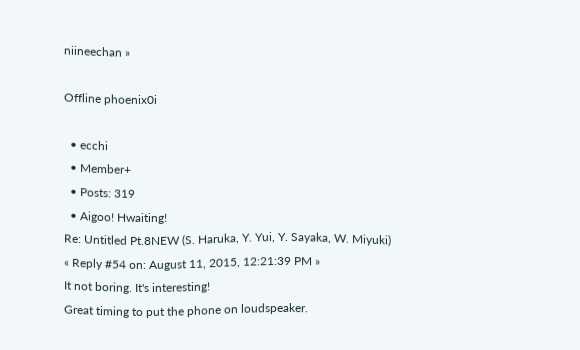niineechan »

Offline phoenix0i

  • ecchi
  • Member+
  • Posts: 319
  • Aigoo! Hwaiting!
Re: Untitled Pt.8NEW (S. Haruka, Y. Yui, Y. Sayaka, W. Miyuki)
« Reply #54 on: August 11, 2015, 12:21:39 PM »
It not boring. It's interesting!
Great timing to put the phone on loudspeaker.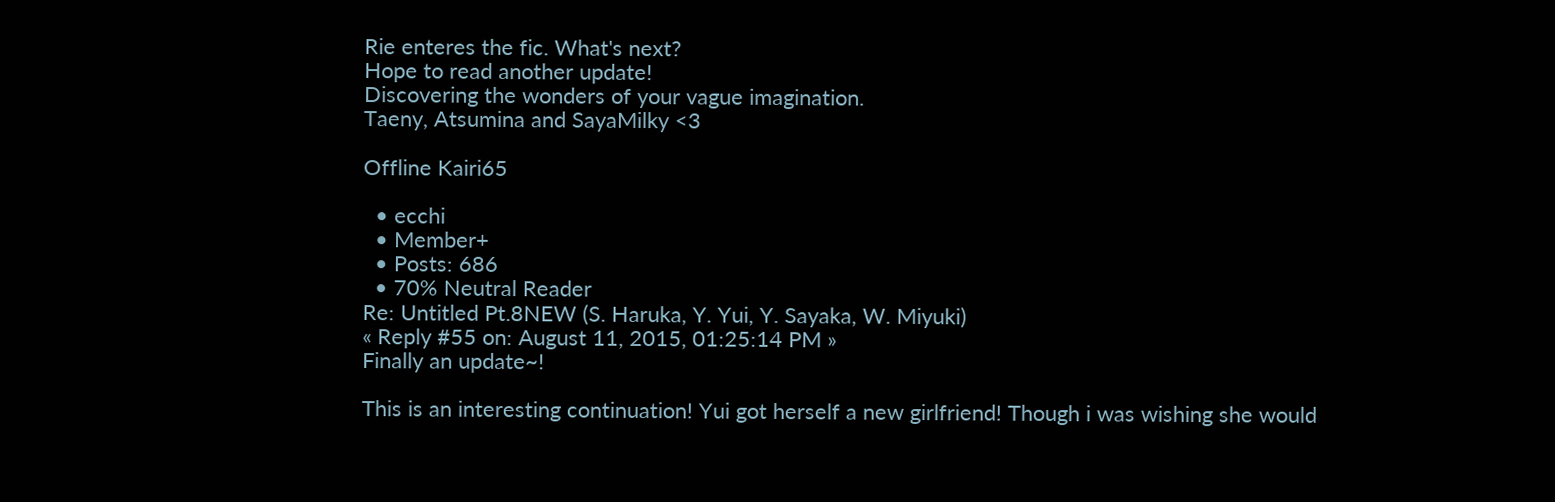Rie enteres the fic. What's next?
Hope to read another update!
Discovering the wonders of your vague imagination.
Taeny, Atsumina and SayaMilky <3

Offline Kairi65

  • ecchi
  • Member+
  • Posts: 686
  • 70% Neutral Reader
Re: Untitled Pt.8NEW (S. Haruka, Y. Yui, Y. Sayaka, W. Miyuki)
« Reply #55 on: August 11, 2015, 01:25:14 PM »
Finally an update~!

This is an interesting continuation! Yui got herself a new girlfriend! Though i was wishing she would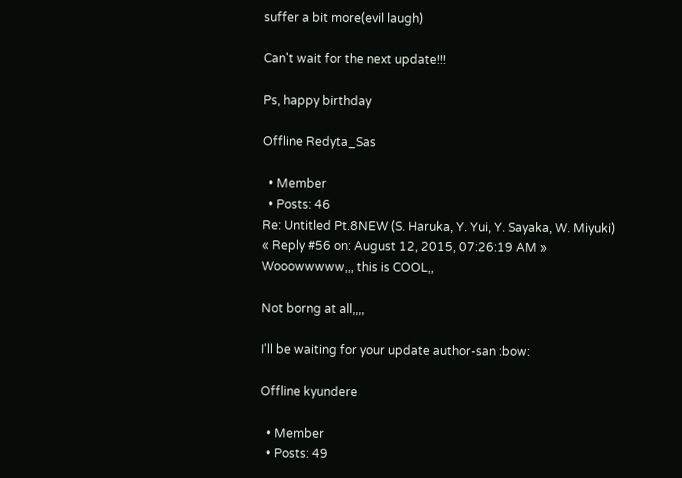suffer a bit more(evil laugh)

Can't wait for the next update!!!

Ps, happy birthday

Offline Redyta_Sas

  • Member
  • Posts: 46
Re: Untitled Pt.8NEW (S. Haruka, Y. Yui, Y. Sayaka, W. Miyuki)
« Reply #56 on: August 12, 2015, 07:26:19 AM »
Wooowwwww,,, this is COOL,,

Not borng at all,,,,

I'll be waiting for your update author-san :bow:

Offline kyundere

  • Member
  • Posts: 49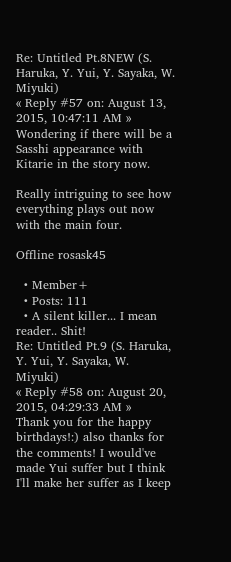Re: Untitled Pt.8NEW (S. Haruka, Y. Yui, Y. Sayaka, W. Miyuki)
« Reply #57 on: August 13, 2015, 10:47:11 AM »
Wondering if there will be a Sasshi appearance with Kitarie in the story now.

Really intriguing to see how everything plays out now with the main four.

Offline rosask45

  • Member+
  • Posts: 111
  • A silent killer... I mean reader.. Shit!
Re: Untitled Pt.9 (S. Haruka, Y. Yui, Y. Sayaka, W. Miyuki)
« Reply #58 on: August 20, 2015, 04:29:33 AM »
Thank you for the happy birthdays!:) also thanks for the comments! I would've made Yui suffer but I think I'll make her suffer as I keep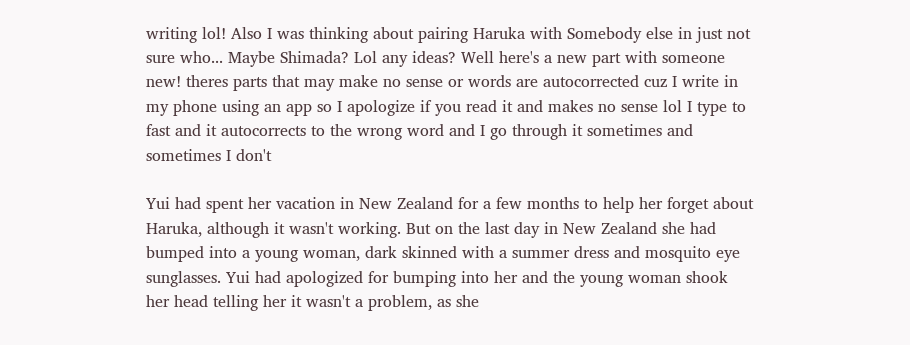writing lol! Also I was thinking about pairing Haruka with Somebody else in just not sure who... Maybe Shimada? Lol any ideas? Well here's a new part with someone new! theres parts that may make no sense or words are autocorrected cuz I write in my phone using an app so I apologize if you read it and makes no sense lol I type to fast and it autocorrects to the wrong word and I go through it sometimes and sometimes I don't

Yui had spent her vacation in New Zealand for a few months to help her forget about Haruka, although it wasn't working. But on the last day in New Zealand she had bumped into a young woman, dark skinned with a summer dress and mosquito eye sunglasses. Yui had apologized for bumping into her and the young woman shook her head telling her it wasn't a problem, as she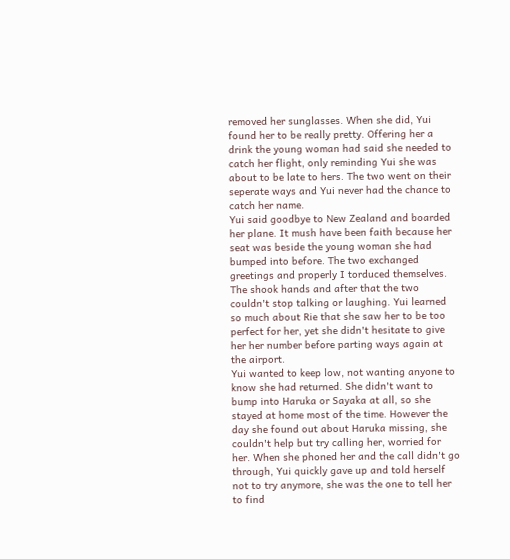removed her sunglasses. When she did, Yui found her to be really pretty. Offering her a drink the young woman had said she needed to catch her flight, only reminding Yui she was about to be late to hers. The two went on their seperate ways and Yui never had the chance to catch her name.
Yui said goodbye to New Zealand and boarded her plane. It mush have been faith because her seat was beside the young woman she had bumped into before. The two exchanged greetings and properly I torduced themselves.
The shook hands and after that the two couldn't stop talking or laughing. Yui learned so much about Rie that she saw her to be too perfect for her, yet she didn't hesitate to give her her number before parting ways again at the airport.
Yui wanted to keep low, not wanting anyone to know she had returned. She didn't want to bump into Haruka or Sayaka at all, so she stayed at home most of the time. However the day she found out about Haruka missing, she couldn't help but try calling her, worried for her. When she phoned her and the call didn't go through, Yui quickly gave up and told herself not to try anymore, she was the one to tell her to find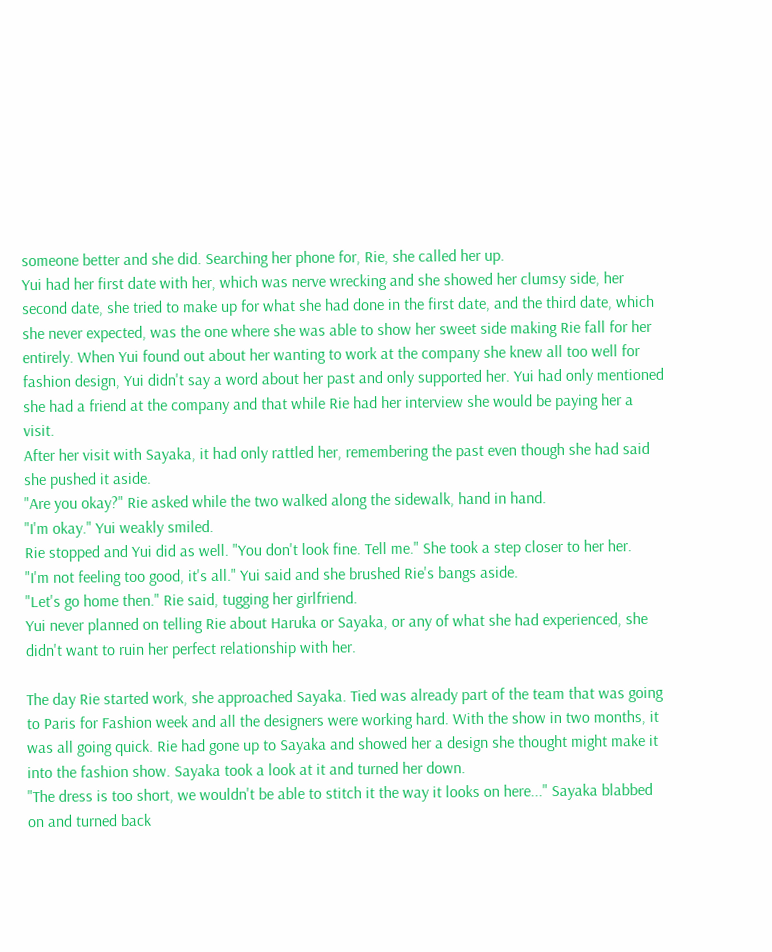someone better and she did. Searching her phone for, Rie, she called her up.
Yui had her first date with her, which was nerve wrecking and she showed her clumsy side, her second date, she tried to make up for what she had done in the first date, and the third date, which she never expected, was the one where she was able to show her sweet side making Rie fall for her entirely. When Yui found out about her wanting to work at the company she knew all too well for fashion design, Yui didn't say a word about her past and only supported her. Yui had only mentioned she had a friend at the company and that while Rie had her interview she would be paying her a visit.
After her visit with Sayaka, it had only rattled her, remembering the past even though she had said she pushed it aside.
"Are you okay?" Rie asked while the two walked along the sidewalk, hand in hand.
"I'm okay." Yui weakly smiled.
Rie stopped and Yui did as well. "You don't look fine. Tell me." She took a step closer to her her.
"I'm not feeling too good, it's all." Yui said and she brushed Rie's bangs aside.
"Let's go home then." Rie said, tugging her girlfriend.
Yui never planned on telling Rie about Haruka or Sayaka, or any of what she had experienced, she didn't want to ruin her perfect relationship with her.

The day Rie started work, she approached Sayaka. Tied was already part of the team that was going to Paris for Fashion week and all the designers were working hard. With the show in two months, it was all going quick. Rie had gone up to Sayaka and showed her a design she thought might make it into the fashion show. Sayaka took a look at it and turned her down.
"The dress is too short, we wouldn't be able to stitch it the way it looks on here..." Sayaka blabbed on and turned back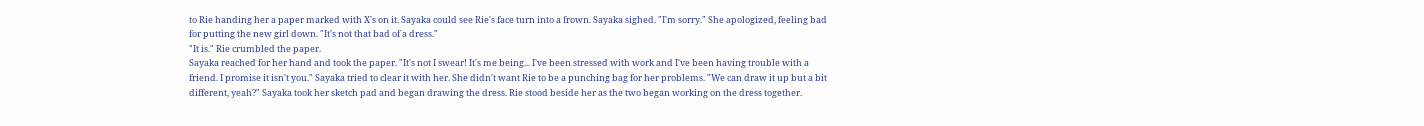to Rie handing her a paper marked with X's on it. Sayaka could see Rie's face turn into a frown. Sayaka sighed. "I'm sorry." She apologized, feeling bad for putting the new girl down. "It's not that bad of a dress."
"It is." Rie crumbled the paper.
Sayaka reached for her hand and took the paper. "It's not I swear! It's me being... I've been stressed with work and I've been having trouble with a friend. I promise it isn't you." Sayaka tried to clear it with her. She didn't want Rie to be a punching bag for her problems. "We can draw it up but a bit different, yeah?" Sayaka took her sketch pad and began drawing the dress. Rie stood beside her as the two began working on the dress together.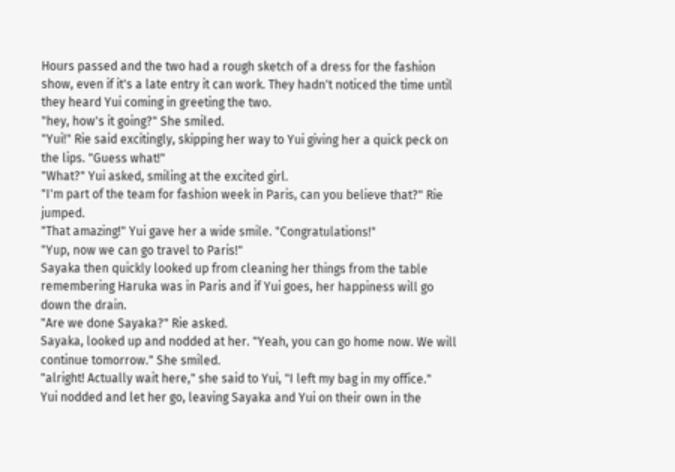Hours passed and the two had a rough sketch of a dress for the fashion show, even if it's a late entry it can work. They hadn't noticed the time until they heard Yui coming in greeting the two.
"hey, how's it going?" She smiled.
"Yui!" Rie said excitingly, skipping her way to Yui giving her a quick peck on the lips. "Guess what!"
"What?" Yui asked, smiling at the excited girl.
"I'm part of the team for fashion week in Paris, can you believe that?" Rie jumped.
"That amazing!" Yui gave her a wide smile. "Congratulations!"
"Yup, now we can go travel to Paris!"
Sayaka then quickly looked up from cleaning her things from the table remembering Haruka was in Paris and if Yui goes, her happiness will go down the drain.
"Are we done Sayaka?" Rie asked.
Sayaka, looked up and nodded at her. "Yeah, you can go home now. We will continue tomorrow." She smiled.
"alright! Actually wait here," she said to Yui, "I left my bag in my office."
Yui nodded and let her go, leaving Sayaka and Yui on their own in the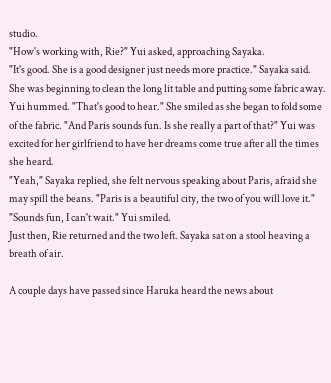studio.
"How's working with, Rie?" Yui asked, approaching Sayaka.
"It's good. She is a good designer just needs more practice." Sayaka said. She was beginning to clean the long lit table and putting some fabric away.
Yui hummed. "That's good to hear." She smiled as she began to fold some of the fabric. "And Paris sounds fun. Is she really a part of that?" Yui was excited for her girlfriend to have her dreams come true after all the times she heard.
"Yeah," Sayaka replied, she felt nervous speaking about Paris, afraid she may spill the beans. "Paris is a beautiful city, the two of you will love it."
"Sounds fun, I can't wait." Yui smiled.
Just then, Rie returned and the two left. Sayaka sat on a stool heaving a breath of air.

A couple days have passed since Haruka heard the news about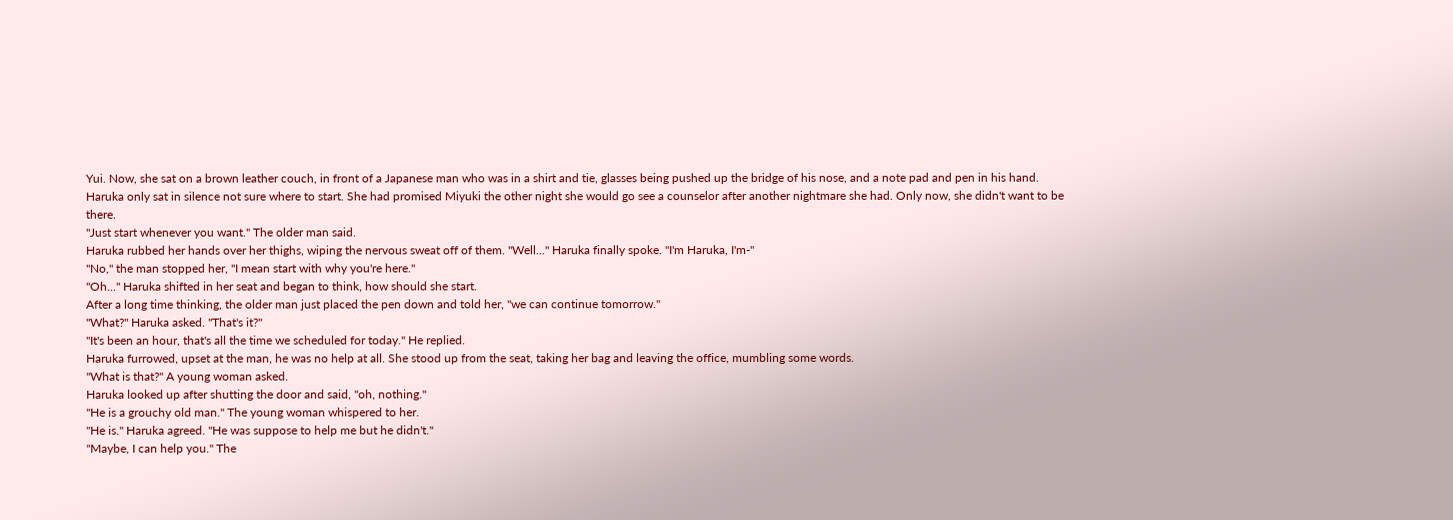Yui. Now, she sat on a brown leather couch, in front of a Japanese man who was in a shirt and tie, glasses being pushed up the bridge of his nose, and a note pad and pen in his hand. Haruka only sat in silence not sure where to start. She had promised Miyuki the other night she would go see a counselor after another nightmare she had. Only now, she didn't want to be there.
"Just start whenever you want." The older man said.
Haruka rubbed her hands over her thighs, wiping the nervous sweat off of them. "Well..." Haruka finally spoke. "I'm Haruka, I'm-"
"No," the man stopped her, "I mean start with why you're here."
"Oh..." Haruka shifted in her seat and began to think, how should she start.
After a long time thinking, the older man just placed the pen down and told her, "we can continue tomorrow."
"What?" Haruka asked. "That's it?"
"It's been an hour, that's all the time we scheduled for today." He replied.
Haruka furrowed, upset at the man, he was no help at all. She stood up from the seat, taking her bag and leaving the office, mumbling some words.
"What is that?" A young woman asked.
Haruka looked up after shutting the door and said, "oh, nothing."
"He is a grouchy old man." The young woman whispered to her.
"He is." Haruka agreed. "He was suppose to help me but he didn't."
"Maybe, I can help you." The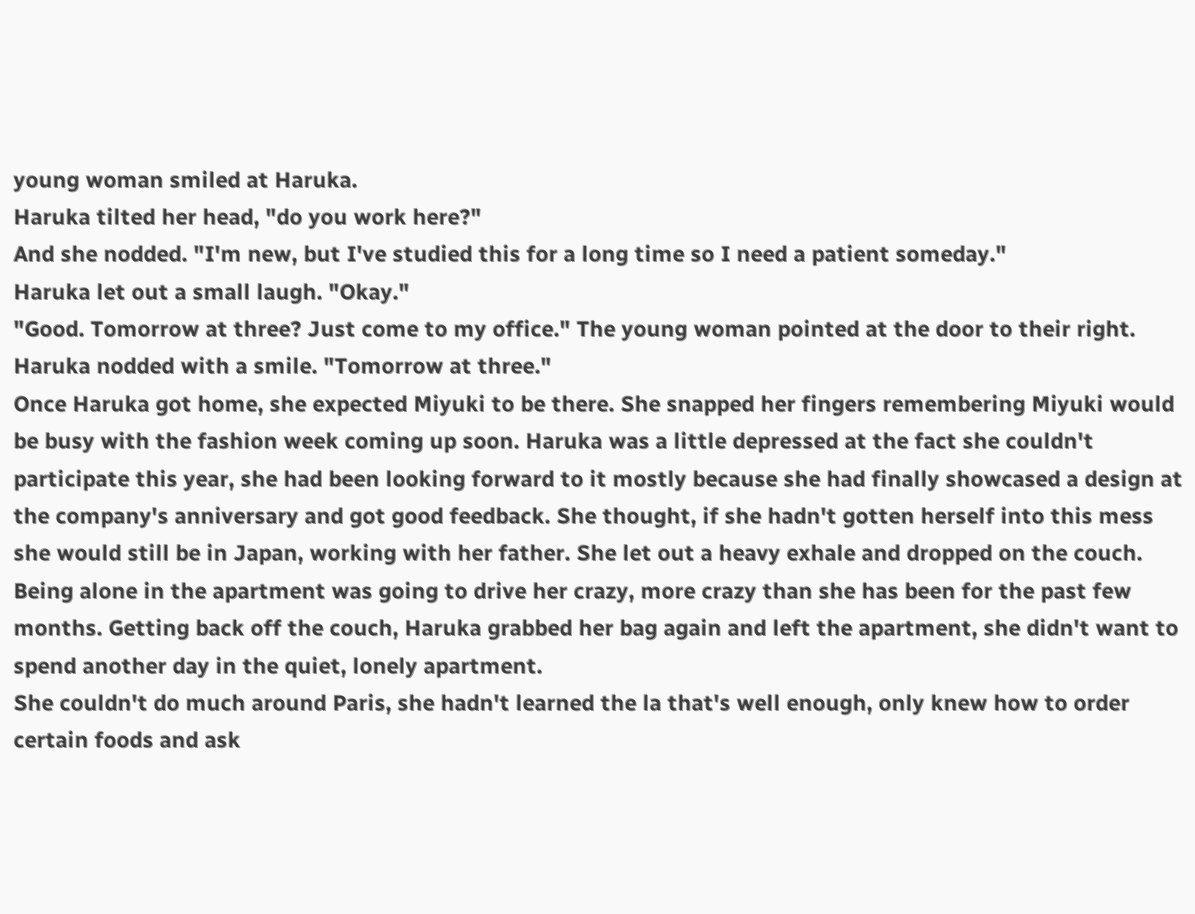young woman smiled at Haruka.
Haruka tilted her head, "do you work here?"
And she nodded. "I'm new, but I've studied this for a long time so I need a patient someday."
Haruka let out a small laugh. "Okay."
"Good. Tomorrow at three? Just come to my office." The young woman pointed at the door to their right.
Haruka nodded with a smile. "Tomorrow at three."
Once Haruka got home, she expected Miyuki to be there. She snapped her fingers remembering Miyuki would be busy with the fashion week coming up soon. Haruka was a little depressed at the fact she couldn't participate this year, she had been looking forward to it mostly because she had finally showcased a design at the company's anniversary and got good feedback. She thought, if she hadn't gotten herself into this mess she would still be in Japan, working with her father. She let out a heavy exhale and dropped on the couch. Being alone in the apartment was going to drive her crazy, more crazy than she has been for the past few months. Getting back off the couch, Haruka grabbed her bag again and left the apartment, she didn't want to spend another day in the quiet, lonely apartment.
She couldn't do much around Paris, she hadn't learned the la that's well enough, only knew how to order certain foods and ask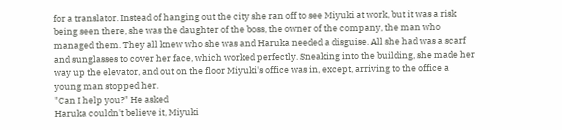for a translator. Instead of hanging out the city she ran off to see Miyuki at work, but it was a risk being seen there, she was the daughter of the boss, the owner of the company, the man who managed them. They all knew who she was and Haruka needed a disguise. All she had was a scarf and sunglasses to cover her face, which worked perfectly. Sneaking into the building, she made her way up the elevator, and out on the floor Miyuki's office was in, except, arriving to the office a young man stopped her.
"Can I help you?" He asked
Haruka couldn't believe it, Miyuki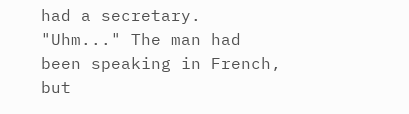had a secretary. "Uhm..." The man had been speaking in French, but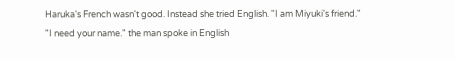Haruka's French wasn't good. Instead she tried English. "I am Miyuki's friend."
"I need your name." the man spoke in English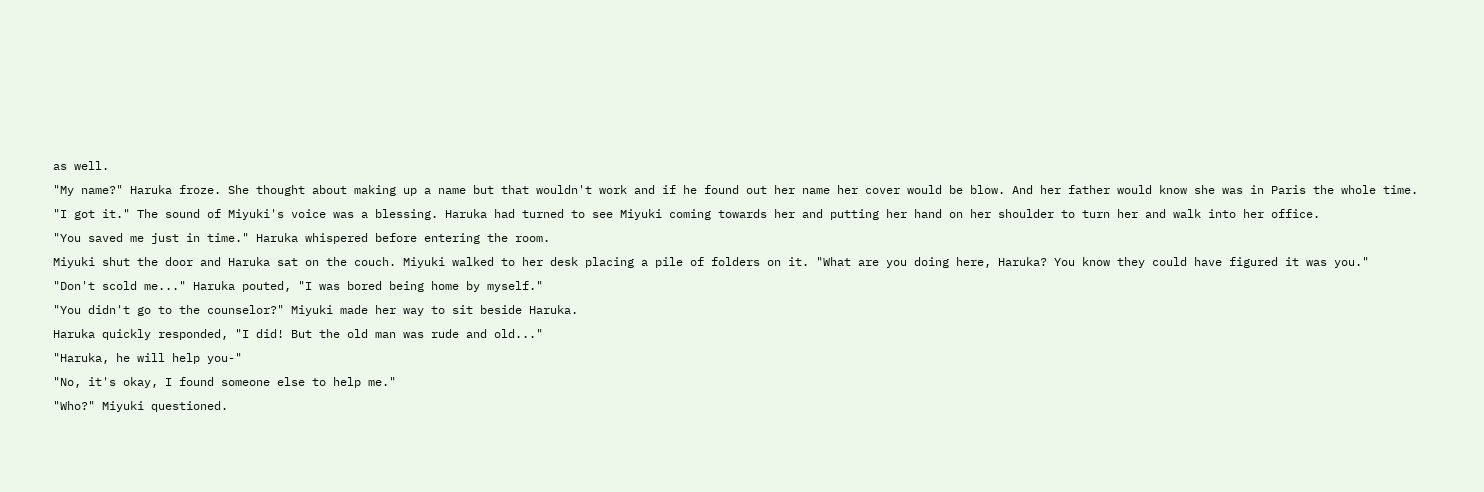as well.
"My name?" Haruka froze. She thought about making up a name but that wouldn't work and if he found out her name her cover would be blow. And her father would know she was in Paris the whole time.
"I got it." The sound of Miyuki's voice was a blessing. Haruka had turned to see Miyuki coming towards her and putting her hand on her shoulder to turn her and walk into her office.
"You saved me just in time." Haruka whispered before entering the room.
Miyuki shut the door and Haruka sat on the couch. Miyuki walked to her desk placing a pile of folders on it. "What are you doing here, Haruka? You know they could have figured it was you."
"Don't scold me..." Haruka pouted, "I was bored being home by myself."
"You didn't go to the counselor?" Miyuki made her way to sit beside Haruka.
Haruka quickly responded, "I did! But the old man was rude and old..."
"Haruka, he will help you-"
"No, it's okay, I found someone else to help me."
"Who?" Miyuki questioned.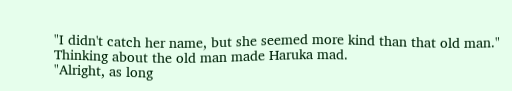"I didn't catch her name, but she seemed more kind than that old man." Thinking about the old man made Haruka mad.
"Alright, as long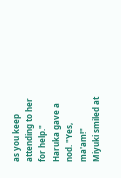as you keep attending to her for help."
Haruka gave a nod. "Yes, ma'am!"
Miyuki smiled at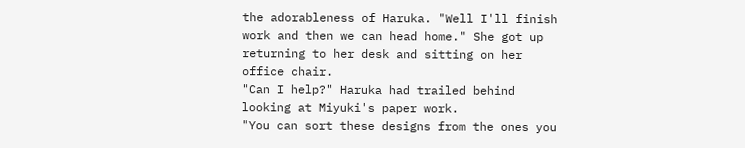the adorableness of Haruka. "Well I'll finish work and then we can head home." She got up returning to her desk and sitting on her office chair.
"Can I help?" Haruka had trailed behind looking at Miyuki's paper work.
"You can sort these designs from the ones you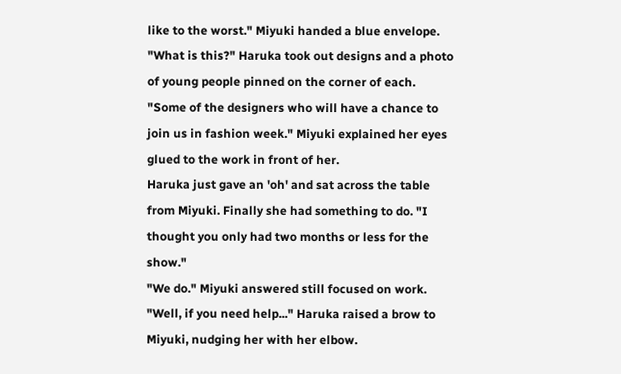like to the worst." Miyuki handed a blue envelope.
"What is this?" Haruka took out designs and a photo of young people pinned on the corner of each.
"Some of the designers who will have a chance to join us in fashion week." Miyuki explained her eyes glued to the work in front of her.
Haruka just gave an 'oh' and sat across the table from Miyuki. Finally she had something to do. "I thought you only had two months or less for the show."
"We do." Miyuki answered still focused on work.
"Well, if you need help..." Haruka raised a brow to Miyuki, nudging her with her elbow.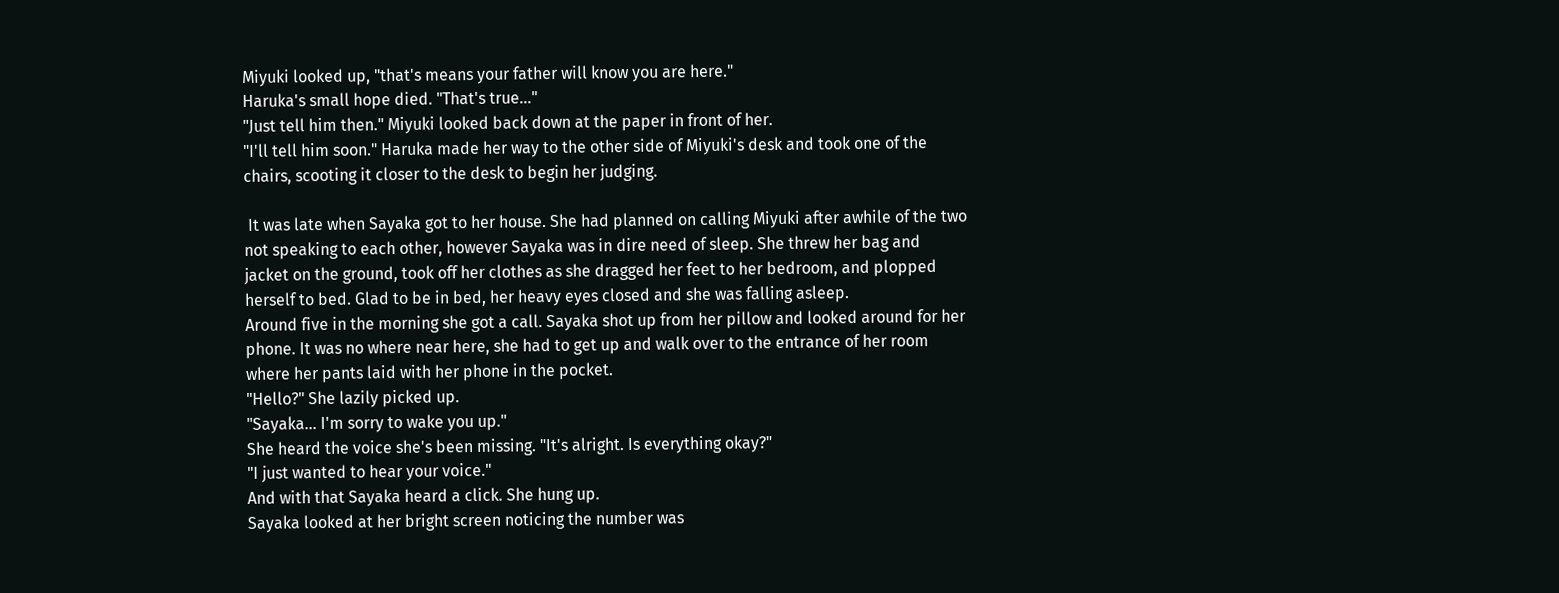Miyuki looked up, "that's means your father will know you are here."
Haruka's small hope died. "That's true..."
"Just tell him then." Miyuki looked back down at the paper in front of her.
"I'll tell him soon." Haruka made her way to the other side of Miyuki's desk and took one of the chairs, scooting it closer to the desk to begin her judging.

 It was late when Sayaka got to her house. She had planned on calling Miyuki after awhile of the two not speaking to each other, however Sayaka was in dire need of sleep. She threw her bag and jacket on the ground, took off her clothes as she dragged her feet to her bedroom, and plopped herself to bed. Glad to be in bed, her heavy eyes closed and she was falling asleep.
Around five in the morning she got a call. Sayaka shot up from her pillow and looked around for her phone. It was no where near here, she had to get up and walk over to the entrance of her room where her pants laid with her phone in the pocket.
"Hello?" She lazily picked up.
"Sayaka... I'm sorry to wake you up."
She heard the voice she's been missing. "It's alright. Is everything okay?"
"I just wanted to hear your voice."
And with that Sayaka heard a click. She hung up.
Sayaka looked at her bright screen noticing the number was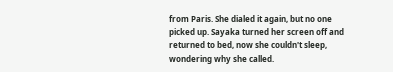from Paris. She dialed it again, but no one picked up. Sayaka turned her screen off and returned to bed, now she couldn't sleep, wondering why she called.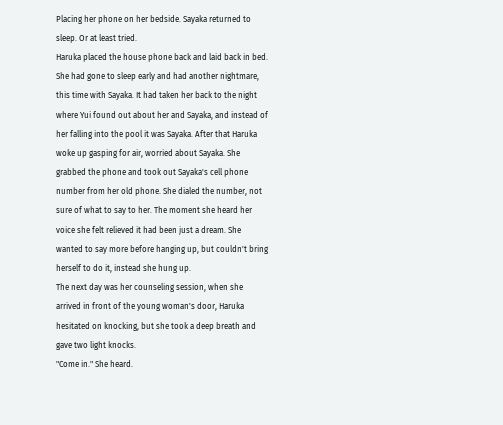Placing her phone on her bedside. Sayaka returned to sleep. Or at least tried.
Haruka placed the house phone back and laid back in bed. She had gone to sleep early and had another nightmare, this time with Sayaka. It had taken her back to the night where Yui found out about her and Sayaka, and instead of her falling into the pool it was Sayaka. After that Haruka woke up gasping for air, worried about Sayaka. She grabbed the phone and took out Sayaka's cell phone number from her old phone. She dialed the number, not sure of what to say to her. The moment she heard her voice she felt relieved it had been just a dream. She wanted to say more before hanging up, but couldn't bring herself to do it, instead she hung up.
The next day was her counseling session, when she arrived in front of the young woman's door, Haruka hesitated on knocking, but she took a deep breath and gave two light knocks.
"Come in." She heard.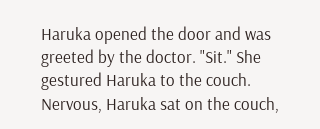Haruka opened the door and was greeted by the doctor. "Sit." She gestured Haruka to the couch.
Nervous, Haruka sat on the couch,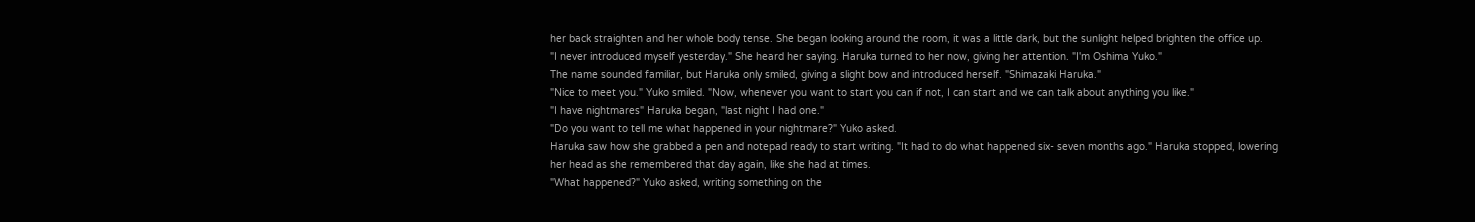her back straighten and her whole body tense. She began looking around the room, it was a little dark, but the sunlight helped brighten the office up.
"I never introduced myself yesterday." She heard her saying. Haruka turned to her now, giving her attention. "I'm Oshima Yuko."
The name sounded familiar, but Haruka only smiled, giving a slight bow and introduced herself. "Shimazaki Haruka."
"Nice to meet you." Yuko smiled. "Now, whenever you want to start you can if not, I can start and we can talk about anything you like."
"I have nightmares" Haruka began, "last night I had one."
"Do you want to tell me what happened in your nightmare?" Yuko asked.
Haruka saw how she grabbed a pen and notepad ready to start writing. "It had to do what happened six- seven months ago." Haruka stopped, lowering her head as she remembered that day again, like she had at times.
"What happened?" Yuko asked, writing something on the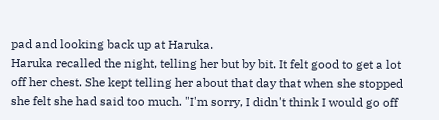pad and looking back up at Haruka.
Haruka recalled the night, telling her but by bit. It felt good to get a lot off her chest. She kept telling her about that day that when she stopped she felt she had said too much. "I'm sorry, I didn't think I would go off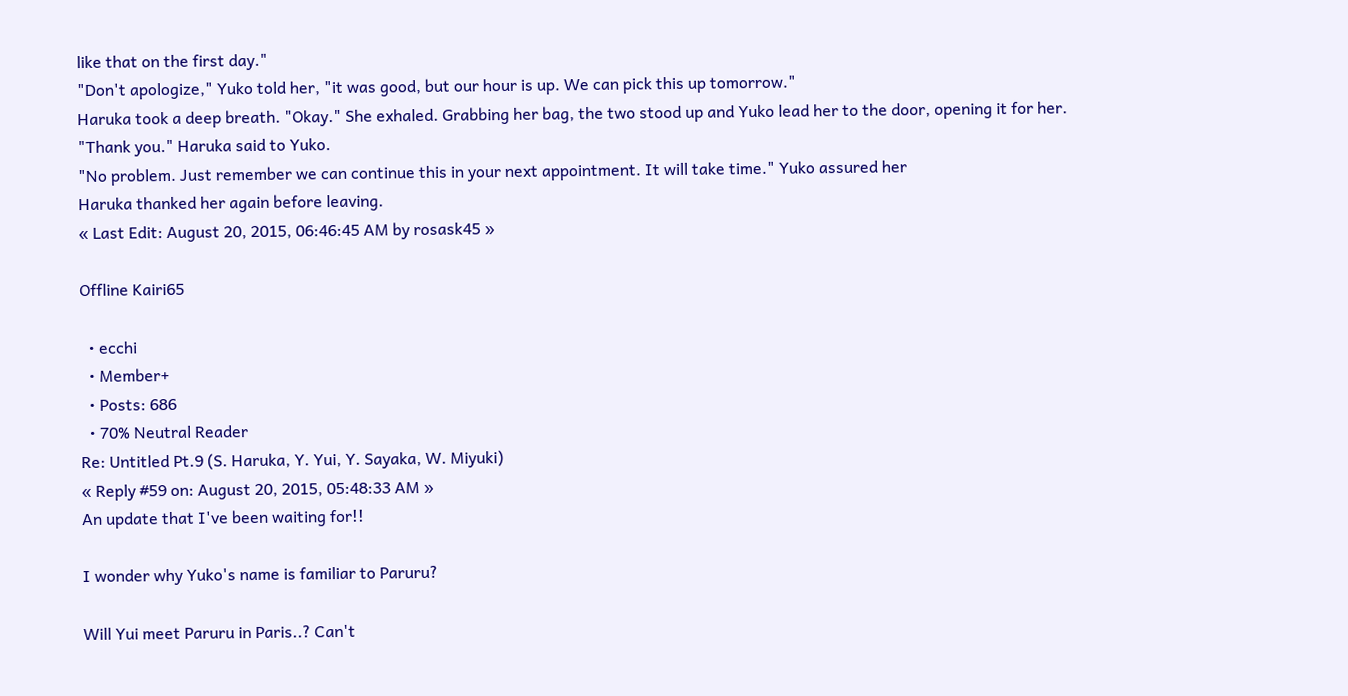like that on the first day."
"Don't apologize," Yuko told her, "it was good, but our hour is up. We can pick this up tomorrow."
Haruka took a deep breath. "Okay." She exhaled. Grabbing her bag, the two stood up and Yuko lead her to the door, opening it for her.
"Thank you." Haruka said to Yuko.
"No problem. Just remember we can continue this in your next appointment. It will take time." Yuko assured her
Haruka thanked her again before leaving.
« Last Edit: August 20, 2015, 06:46:45 AM by rosask45 »

Offline Kairi65

  • ecchi
  • Member+
  • Posts: 686
  • 70% Neutral Reader
Re: Untitled Pt.9 (S. Haruka, Y. Yui, Y. Sayaka, W. Miyuki)
« Reply #59 on: August 20, 2015, 05:48:33 AM »
An update that I've been waiting for!!

I wonder why Yuko's name is familiar to Paruru?

Will Yui meet Paruru in Paris..? Can't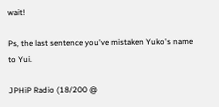wait!

Ps, the last sentence you've mistaken Yuko's name to Yui.

JPHiP Radio (18/200 @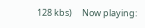128 kbs)     Now playing: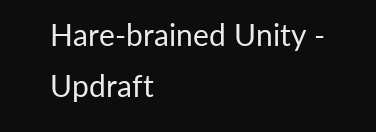Hare-brained Unity - Updraft